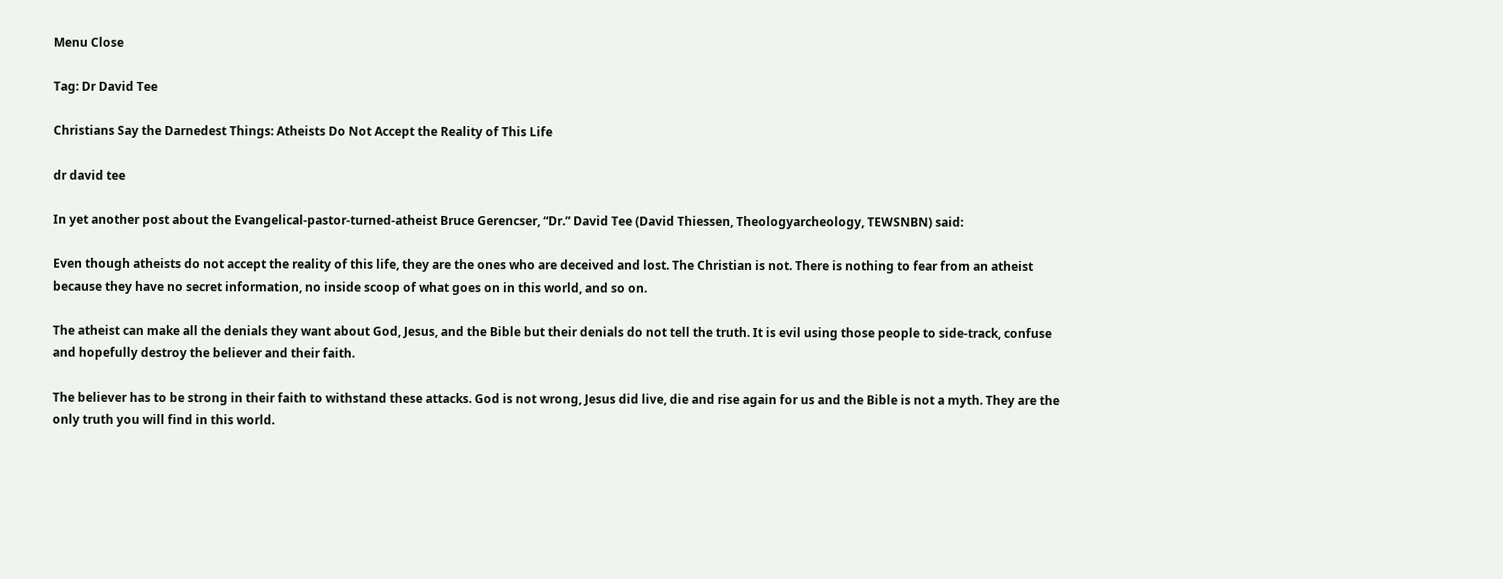Menu Close

Tag: Dr David Tee

Christians Say the Darnedest Things: Atheists Do Not Accept the Reality of This Life

dr david tee

In yet another post about the Evangelical-pastor-turned-atheist Bruce Gerencser, “Dr.” David Tee (David Thiessen, Theologyarcheology, TEWSNBN) said:

Even though atheists do not accept the reality of this life, they are the ones who are deceived and lost. The Christian is not. There is nothing to fear from an atheist because they have no secret information, no inside scoop of what goes on in this world, and so on.

The atheist can make all the denials they want about God, Jesus, and the Bible but their denials do not tell the truth. It is evil using those people to side-track, confuse and hopefully destroy the believer and their faith.

The believer has to be strong in their faith to withstand these attacks. God is not wrong, Jesus did live, die and rise again for us and the Bible is not a myth. They are the only truth you will find in this world.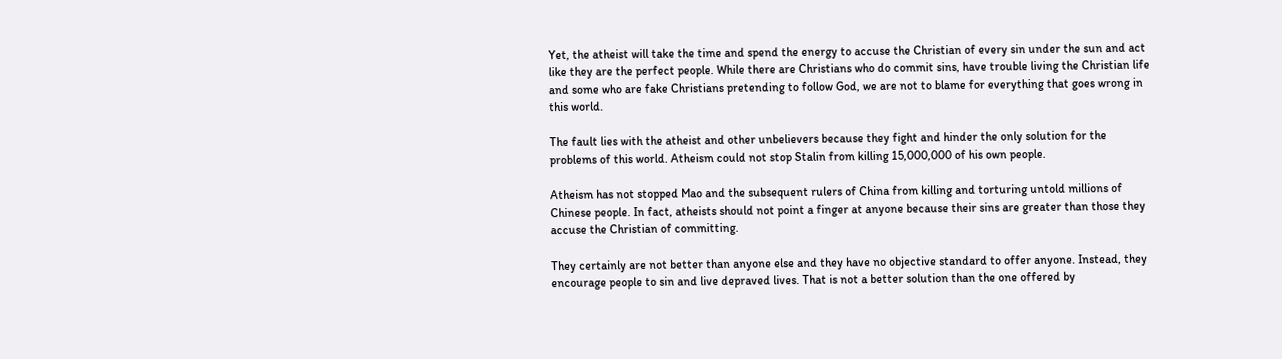Yet, the atheist will take the time and spend the energy to accuse the Christian of every sin under the sun and act like they are the perfect people. While there are Christians who do commit sins, have trouble living the Christian life and some who are fake Christians pretending to follow God, we are not to blame for everything that goes wrong in this world.

The fault lies with the atheist and other unbelievers because they fight and hinder the only solution for the problems of this world. Atheism could not stop Stalin from killing 15,000,000 of his own people.

Atheism has not stopped Mao and the subsequent rulers of China from killing and torturing untold millions of Chinese people. In fact, atheists should not point a finger at anyone because their sins are greater than those they accuse the Christian of committing.

They certainly are not better than anyone else and they have no objective standard to offer anyone. Instead, they encourage people to sin and live depraved lives. That is not a better solution than the one offered by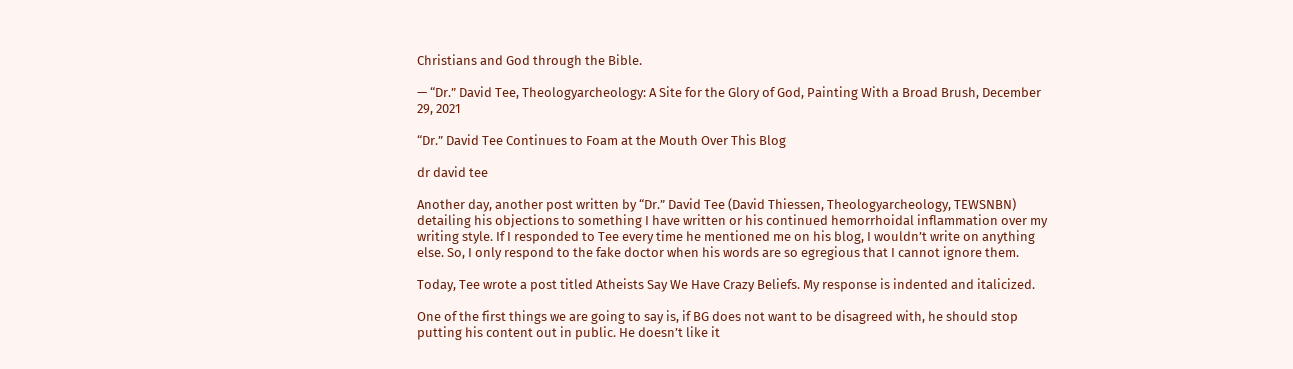Christians and God through the Bible.

— “Dr.” David Tee, Theologyarcheology: A Site for the Glory of God, Painting With a Broad Brush, December 29, 2021

“Dr.” David Tee Continues to Foam at the Mouth Over This Blog

dr david tee

Another day, another post written by “Dr.” David Tee (David Thiessen, Theologyarcheology, TEWSNBN) detailing his objections to something I have written or his continued hemorrhoidal inflammation over my writing style. If I responded to Tee every time he mentioned me on his blog, I wouldn’t write on anything else. So, I only respond to the fake doctor when his words are so egregious that I cannot ignore them.

Today, Tee wrote a post titled Atheists Say We Have Crazy Beliefs. My response is indented and italicized.

One of the first things we are going to say is, if BG does not want to be disagreed with, he should stop putting his content out in public. He doesn’t like it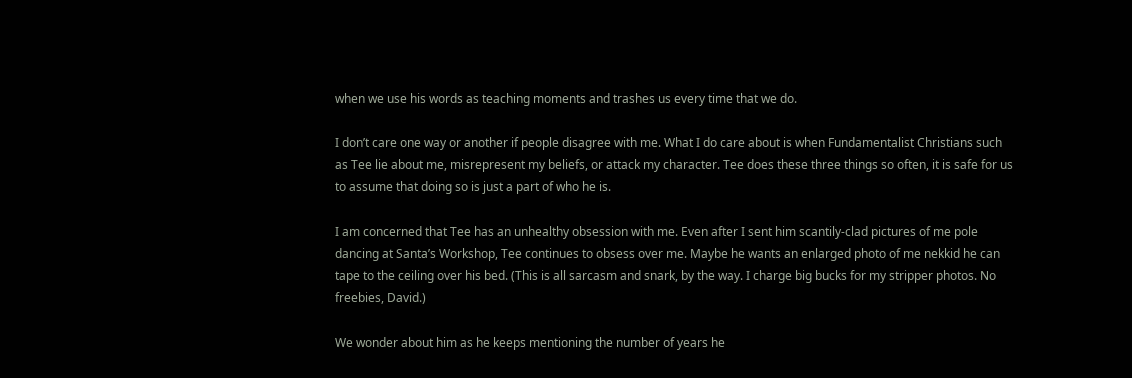when we use his words as teaching moments and trashes us every time that we do.

I don’t care one way or another if people disagree with me. What I do care about is when Fundamentalist Christians such as Tee lie about me, misrepresent my beliefs, or attack my character. Tee does these three things so often, it is safe for us to assume that doing so is just a part of who he is.

I am concerned that Tee has an unhealthy obsession with me. Even after I sent him scantily-clad pictures of me pole dancing at Santa’s Workshop, Tee continues to obsess over me. Maybe he wants an enlarged photo of me nekkid he can tape to the ceiling over his bed. (This is all sarcasm and snark, by the way. I charge big bucks for my stripper photos. No freebies, David.)

We wonder about him as he keeps mentioning the number of years he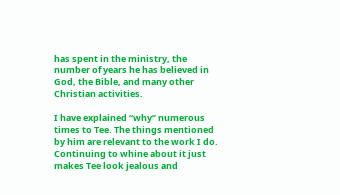has spent in the ministry, the number of years he has believed in God, the Bible, and many other Christian activities.

I have explained “why” numerous times to Tee. The things mentioned by him are relevant to the work I do. Continuing to whine about it just makes Tee look jealous and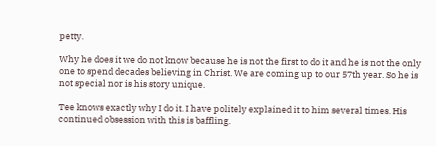petty.

Why he does it we do not know because he is not the first to do it and he is not the only one to spend decades believing in Christ. We are coming up to our 57th year. So he is not special nor is his story unique.

Tee knows exactly why I do it. I have politely explained it to him several times. His continued obsession with this is baffling.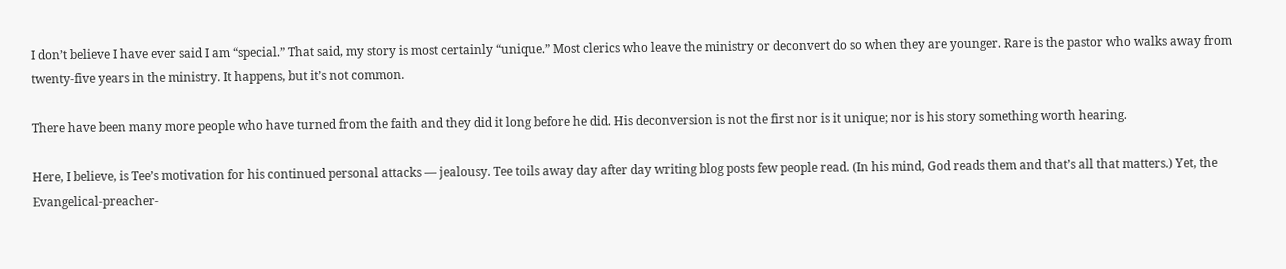I don’t believe I have ever said I am “special.” That said, my story is most certainly “unique.” Most clerics who leave the ministry or deconvert do so when they are younger. Rare is the pastor who walks away from twenty-five years in the ministry. It happens, but it’s not common.

There have been many more people who have turned from the faith and they did it long before he did. His deconversion is not the first nor is it unique; nor is his story something worth hearing.

Here, I believe, is Tee’s motivation for his continued personal attacks — jealousy. Tee toils away day after day writing blog posts few people read. (In his mind, God reads them and that’s all that matters.) Yet, the Evangelical-preacher-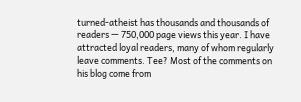turned-atheist has thousands and thousands of readers — 750,000 page views this year. I have attracted loyal readers, many of whom regularly leave comments. Tee? Most of the comments on his blog come from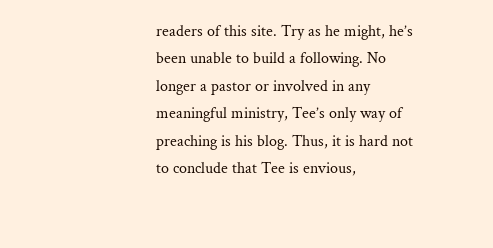readers of this site. Try as he might, he’s been unable to build a following. No longer a pastor or involved in any meaningful ministry, Tee’s only way of preaching is his blog. Thus, it is hard not to conclude that Tee is envious,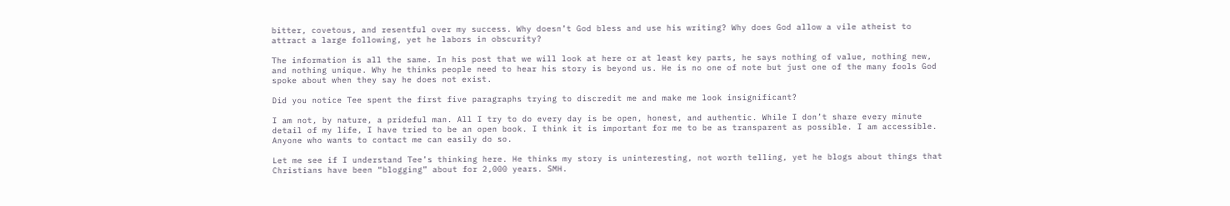bitter, covetous, and resentful over my success. Why doesn’t God bless and use his writing? Why does God allow a vile atheist to attract a large following, yet he labors in obscurity?

The information is all the same. In his post that we will look at here or at least key parts, he says nothing of value, nothing new, and nothing unique. Why he thinks people need to hear his story is beyond us. He is no one of note but just one of the many fools God spoke about when they say he does not exist.

Did you notice Tee spent the first five paragraphs trying to discredit me and make me look insignificant?

I am not, by nature, a prideful man. All I try to do every day is be open, honest, and authentic. While I don’t share every minute detail of my life, I have tried to be an open book. I think it is important for me to be as transparent as possible. I am accessible. Anyone who wants to contact me can easily do so.

Let me see if I understand Tee’s thinking here. He thinks my story is uninteresting, not worth telling, yet he blogs about things that Christians have been “blogging” about for 2,000 years. SMH.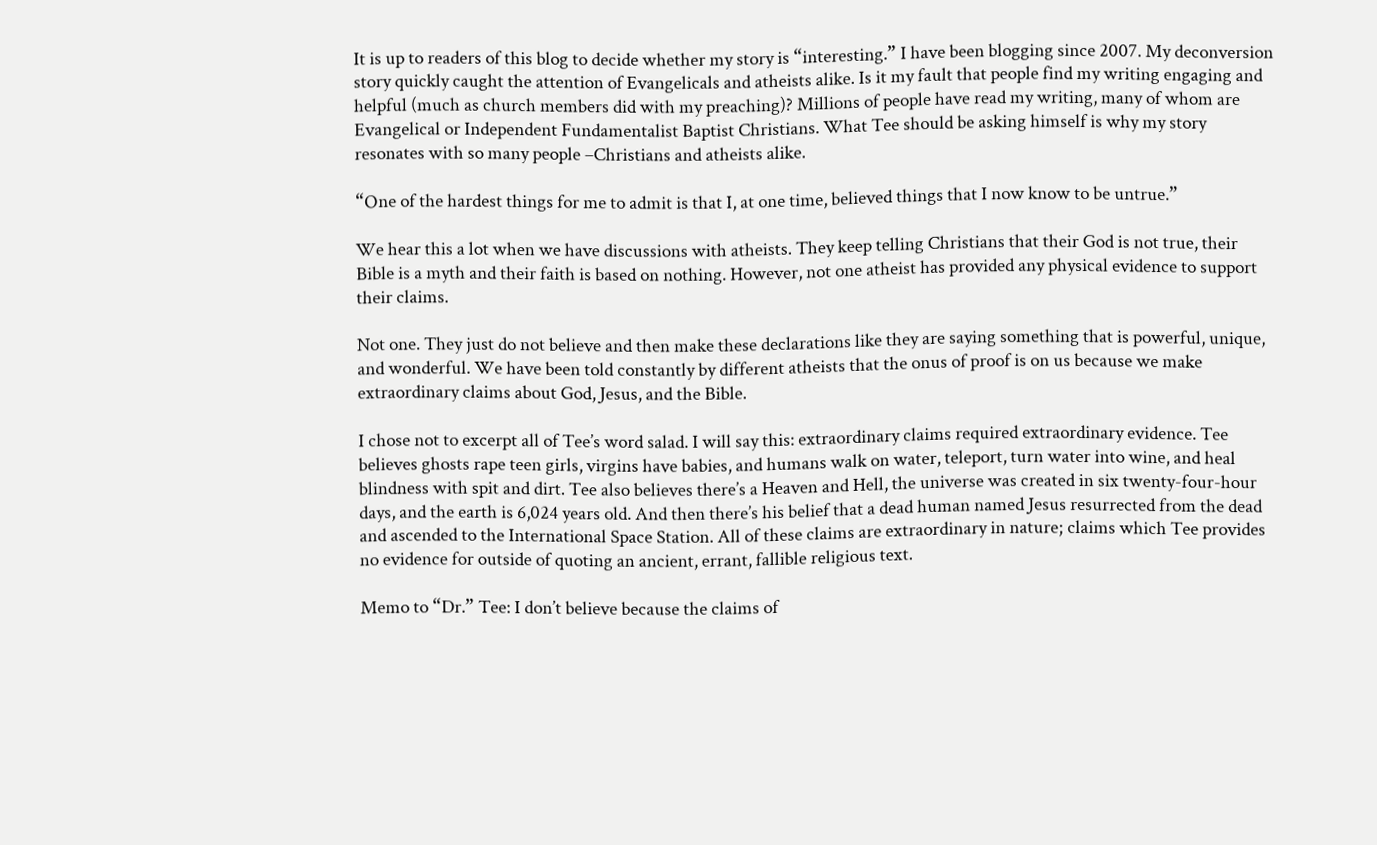It is up to readers of this blog to decide whether my story is “interesting.” I have been blogging since 2007. My deconversion story quickly caught the attention of Evangelicals and atheists alike. Is it my fault that people find my writing engaging and helpful (much as church members did with my preaching)? Millions of people have read my writing, many of whom are Evangelical or Independent Fundamentalist Baptist Christians. What Tee should be asking himself is why my story resonates with so many people –Christians and atheists alike.

“One of the hardest things for me to admit is that I, at one time, believed things that I now know to be untrue.”

We hear this a lot when we have discussions with atheists. They keep telling Christians that their God is not true, their Bible is a myth and their faith is based on nothing. However, not one atheist has provided any physical evidence to support their claims.

Not one. They just do not believe and then make these declarations like they are saying something that is powerful, unique, and wonderful. We have been told constantly by different atheists that the onus of proof is on us because we make extraordinary claims about God, Jesus, and the Bible.

I chose not to excerpt all of Tee’s word salad. I will say this: extraordinary claims required extraordinary evidence. Tee believes ghosts rape teen girls, virgins have babies, and humans walk on water, teleport, turn water into wine, and heal blindness with spit and dirt. Tee also believes there’s a Heaven and Hell, the universe was created in six twenty-four-hour days, and the earth is 6,024 years old. And then there’s his belief that a dead human named Jesus resurrected from the dead and ascended to the International Space Station. All of these claims are extraordinary in nature; claims which Tee provides no evidence for outside of quoting an ancient, errant, fallible religious text.

Memo to “Dr.” Tee: I don’t believe because the claims of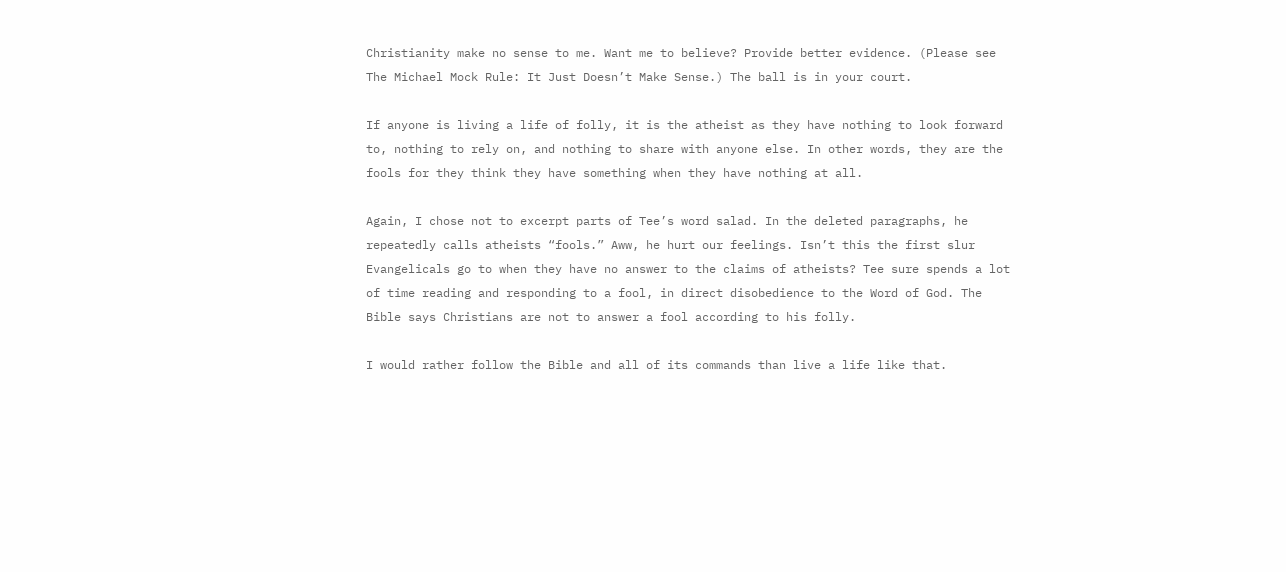Christianity make no sense to me. Want me to believe? Provide better evidence. (Please see The Michael Mock Rule: It Just Doesn’t Make Sense.) The ball is in your court.

If anyone is living a life of folly, it is the atheist as they have nothing to look forward to, nothing to rely on, and nothing to share with anyone else. In other words, they are the fools for they think they have something when they have nothing at all.

Again, I chose not to excerpt parts of Tee’s word salad. In the deleted paragraphs, he repeatedly calls atheists “fools.” Aww, he hurt our feelings. Isn’t this the first slur Evangelicals go to when they have no answer to the claims of atheists? Tee sure spends a lot of time reading and responding to a fool, in direct disobedience to the Word of God. The Bible says Christians are not to answer a fool according to his folly.

I would rather follow the Bible and all of its commands than live a life like that.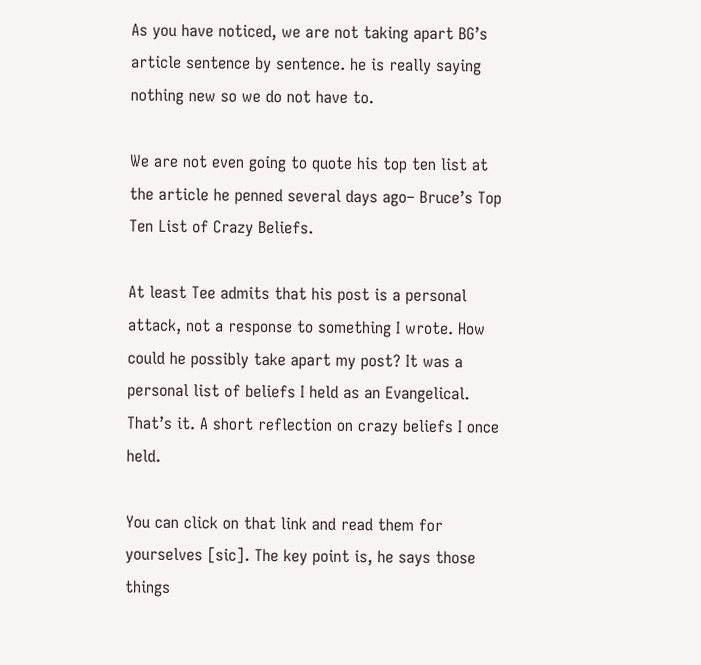As you have noticed, we are not taking apart BG’s article sentence by sentence. he is really saying nothing new so we do not have to.

We are not even going to quote his top ten list at the article he penned several days ago– Bruce’s Top Ten List of Crazy Beliefs.

At least Tee admits that his post is a personal attack, not a response to something I wrote. How could he possibly take apart my post? It was a personal list of beliefs I held as an Evangelical. That’s it. A short reflection on crazy beliefs I once held.

You can click on that link and read them for yourselves [sic]. The key point is, he says those things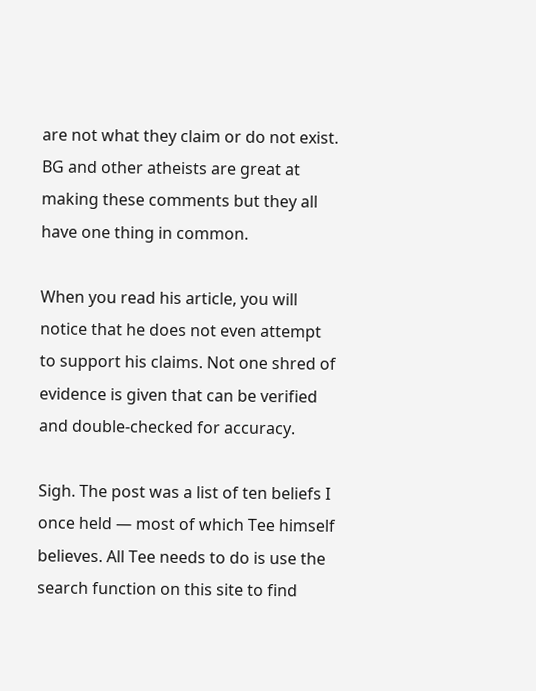are not what they claim or do not exist. BG and other atheists are great at making these comments but they all have one thing in common.

When you read his article, you will notice that he does not even attempt to support his claims. Not one shred of evidence is given that can be verified and double-checked for accuracy.

Sigh. The post was a list of ten beliefs I once held — most of which Tee himself believes. All Tee needs to do is use the search function on this site to find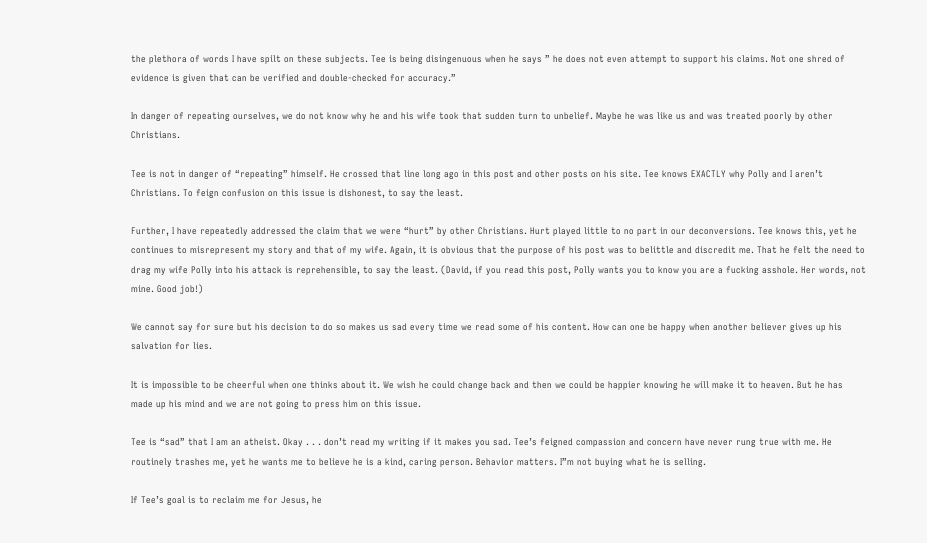the plethora of words I have spilt on these subjects. Tee is being disingenuous when he says ” he does not even attempt to support his claims. Not one shred of evidence is given that can be verified and double-checked for accuracy.”

In danger of repeating ourselves, we do not know why he and his wife took that sudden turn to unbelief. Maybe he was like us and was treated poorly by other Christians.

Tee is not in danger of “repeating” himself. He crossed that line long ago in this post and other posts on his site. Tee knows EXACTLY why Polly and I aren’t Christians. To feign confusion on this issue is dishonest, to say the least.

Further, I have repeatedly addressed the claim that we were “hurt” by other Christians. Hurt played little to no part in our deconversions. Tee knows this, yet he continues to misrepresent my story and that of my wife. Again, it is obvious that the purpose of his post was to belittle and discredit me. That he felt the need to drag my wife Polly into his attack is reprehensible, to say the least. (David, if you read this post, Polly wants you to know you are a fucking asshole. Her words, not mine. Good job!)

We cannot say for sure but his decision to do so makes us sad every time we read some of his content. How can one be happy when another believer gives up his salvation for lies.

It is impossible to be cheerful when one thinks about it. We wish he could change back and then we could be happier knowing he will make it to heaven. But he has made up his mind and we are not going to press him on this issue.

Tee is “sad” that I am an atheist. Okay . . . don’t read my writing if it makes you sad. Tee’s feigned compassion and concern have never rung true with me. He routinely trashes me, yet he wants me to believe he is a kind, caring person. Behavior matters. I”m not buying what he is selling.

If Tee’s goal is to reclaim me for Jesus, he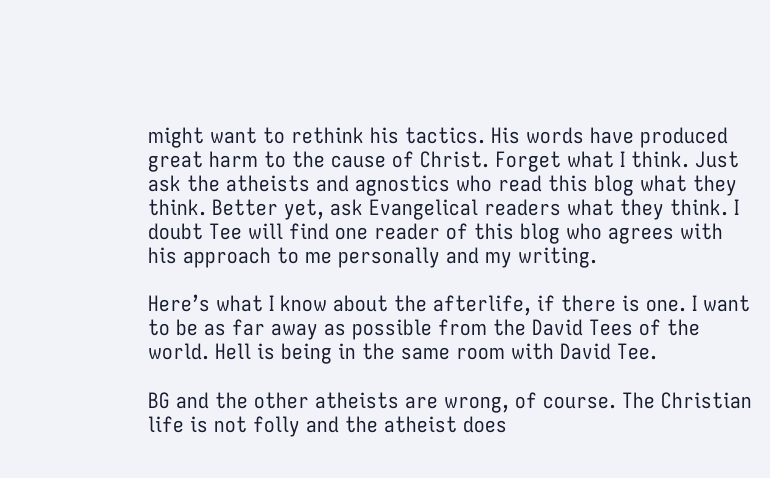might want to rethink his tactics. His words have produced great harm to the cause of Christ. Forget what I think. Just ask the atheists and agnostics who read this blog what they think. Better yet, ask Evangelical readers what they think. I doubt Tee will find one reader of this blog who agrees with his approach to me personally and my writing.

Here’s what I know about the afterlife, if there is one. I want to be as far away as possible from the David Tees of the world. Hell is being in the same room with David Tee.

BG and the other atheists are wrong, of course. The Christian life is not folly and the atheist does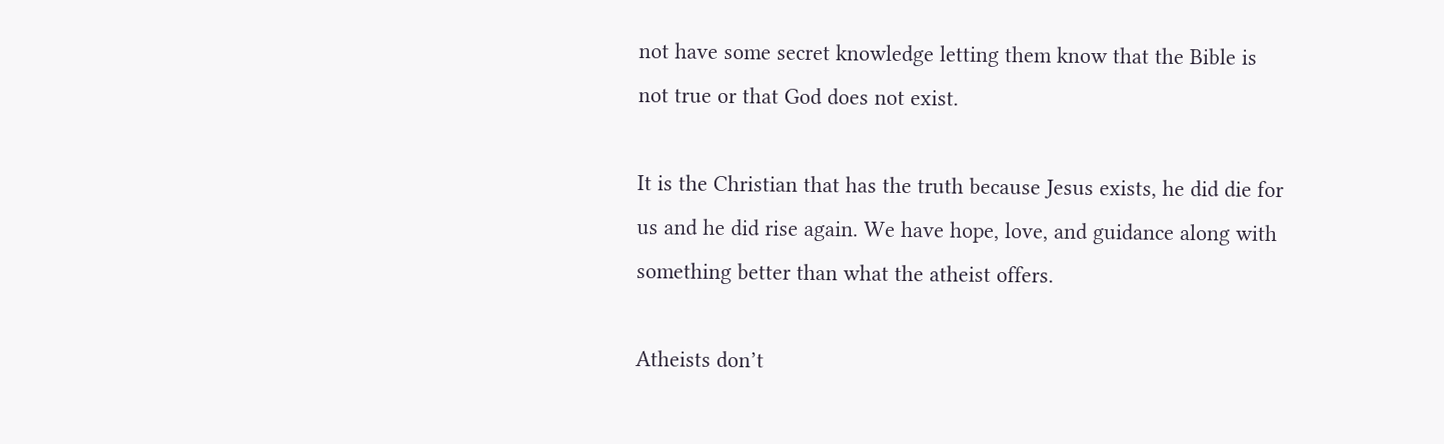not have some secret knowledge letting them know that the Bible is not true or that God does not exist.

It is the Christian that has the truth because Jesus exists, he did die for us and he did rise again. We have hope, love, and guidance along with something better than what the atheist offers.

Atheists don’t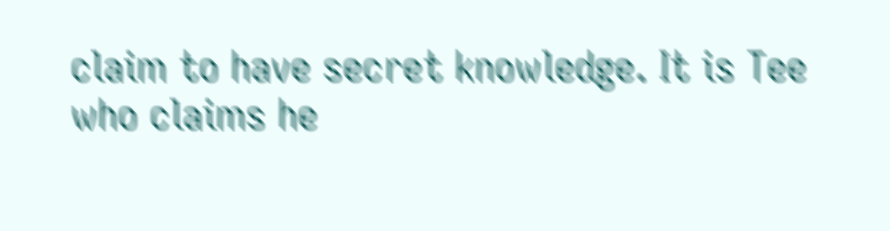claim to have secret knowledge. It is Tee who claims he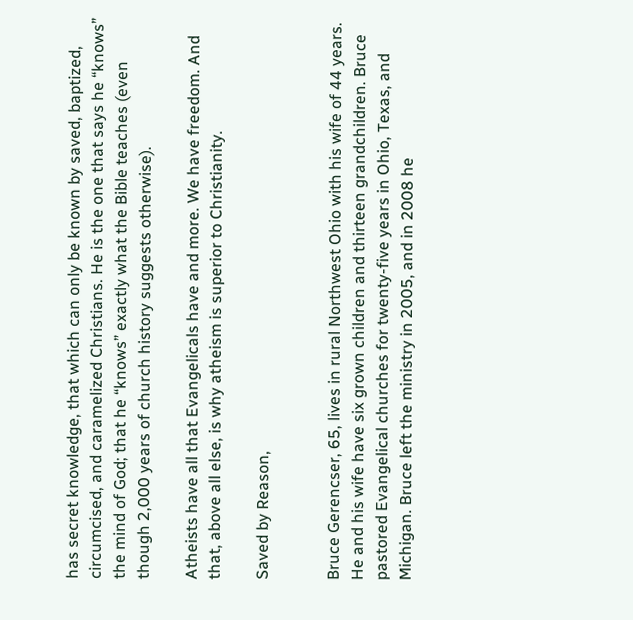has secret knowledge, that which can only be known by saved, baptized, circumcised, and caramelized Christians. He is the one that says he “knows” the mind of God; that he “knows” exactly what the Bible teaches (even though 2,000 years of church history suggests otherwise).

Atheists have all that Evangelicals have and more. We have freedom. And that, above all else, is why atheism is superior to Christianity.

Saved by Reason,


Bruce Gerencser, 65, lives in rural Northwest Ohio with his wife of 44 years. He and his wife have six grown children and thirteen grandchildren. Bruce pastored Evangelical churches for twenty-five years in Ohio, Texas, and Michigan. Bruce left the ministry in 2005, and in 2008 he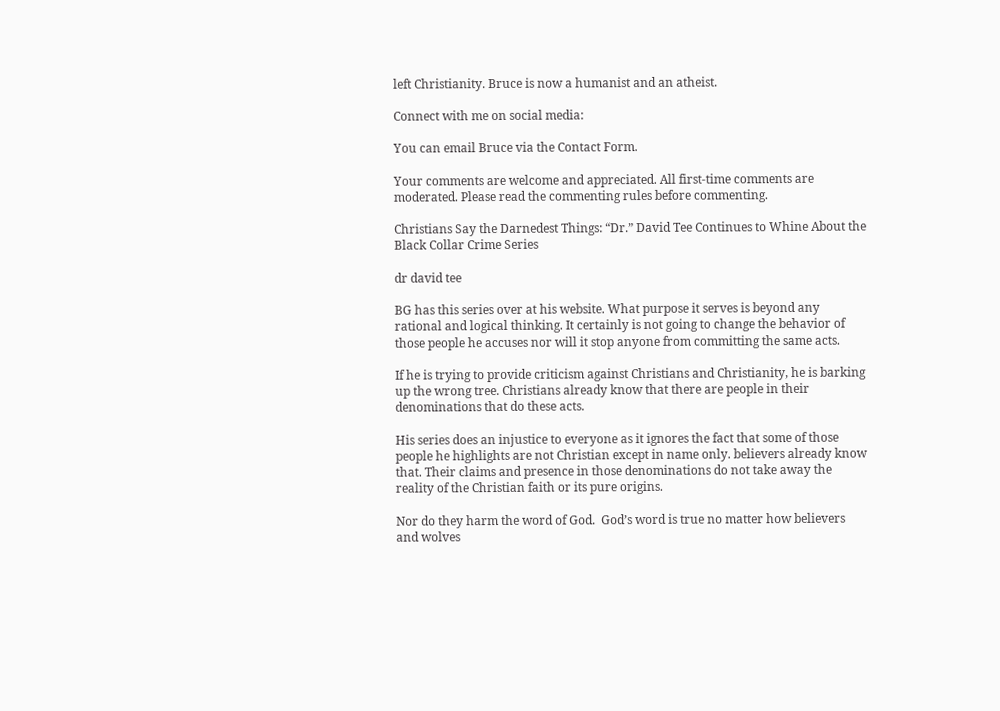left Christianity. Bruce is now a humanist and an atheist.

Connect with me on social media:

You can email Bruce via the Contact Form.

Your comments are welcome and appreciated. All first-time comments are moderated. Please read the commenting rules before commenting.

Christians Say the Darnedest Things: “Dr.” David Tee Continues to Whine About the Black Collar Crime Series

dr david tee

BG has this series over at his website. What purpose it serves is beyond any rational and logical thinking. It certainly is not going to change the behavior of those people he accuses nor will it stop anyone from committing the same acts.

If he is trying to provide criticism against Christians and Christianity, he is barking up the wrong tree. Christians already know that there are people in their denominations that do these acts.

His series does an injustice to everyone as it ignores the fact that some of those people he highlights are not Christian except in name only. believers already know that. Their claims and presence in those denominations do not take away the reality of the Christian faith or its pure origins.

Nor do they harm the word of God.  God’s word is true no matter how believers and wolves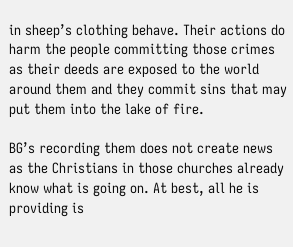in sheep’s clothing behave. Their actions do harm the people committing those crimes as their deeds are exposed to the world around them and they commit sins that may put them into the lake of fire.

BG’s recording them does not create news as the Christians in those churches already know what is going on. At best, all he is providing is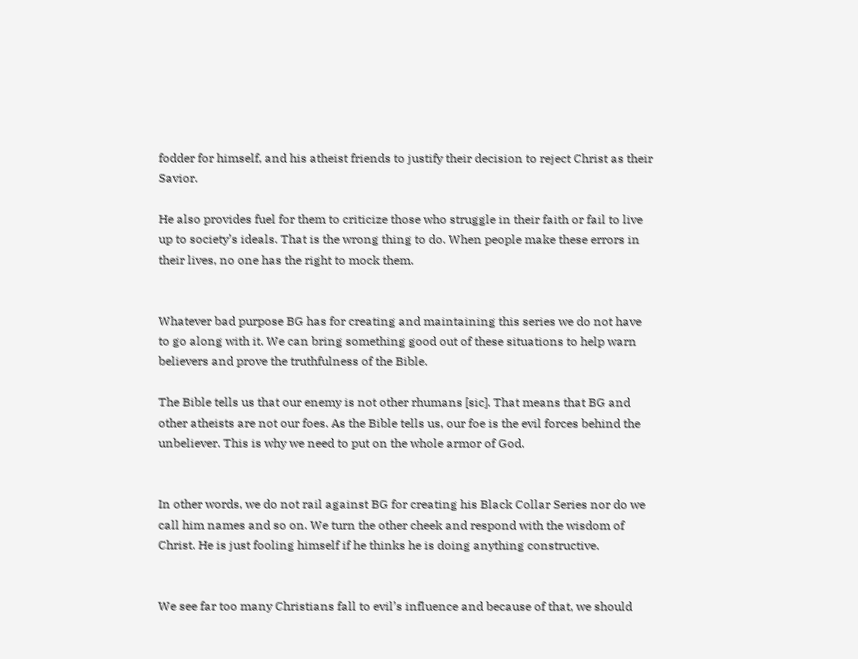fodder for himself, and his atheist friends to justify their decision to reject Christ as their Savior.

He also provides fuel for them to criticize those who struggle in their faith or fail to live up to society’s ideals. That is the wrong thing to do. When people make these errors in their lives, no one has the right to mock them.


Whatever bad purpose BG has for creating and maintaining this series we do not have to go along with it. We can bring something good out of these situations to help warn believers and prove the truthfulness of the Bible.

The Bible tells us that our enemy is not other rhumans [sic]. That means that BG and other atheists are not our foes. As the Bible tells us, our foe is the evil forces behind the unbeliever. This is why we need to put on the whole armor of God.


In other words, we do not rail against BG for creating his Black Collar Series nor do we call him names and so on. We turn the other cheek and respond with the wisdom of Christ. He is just fooling himself if he thinks he is doing anything constructive.


We see far too many Christians fall to evil’s influence and because of that, we should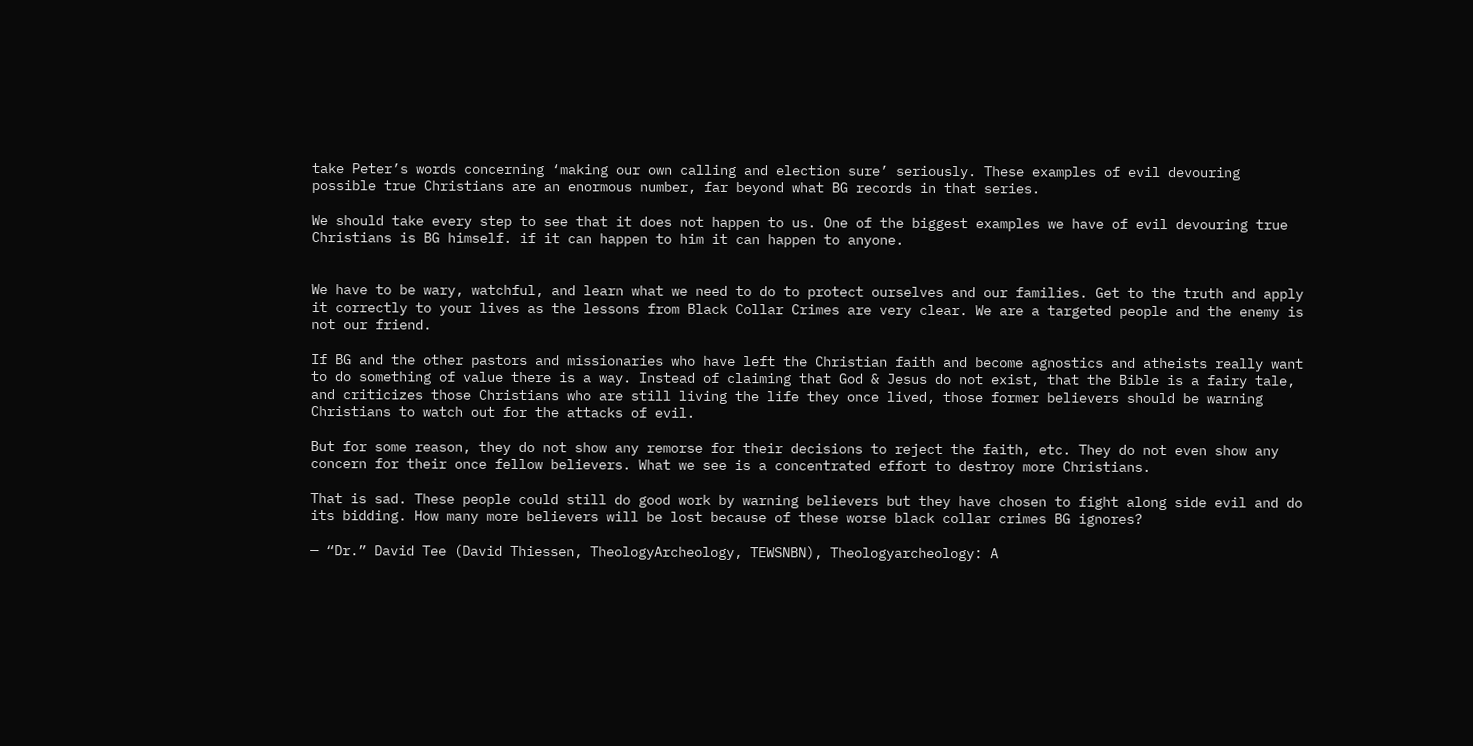take Peter’s words concerning ‘making our own calling and election sure’ seriously. These examples of evil devouring possible true Christians are an enormous number, far beyond what BG records in that series.

We should take every step to see that it does not happen to us. One of the biggest examples we have of evil devouring true Christians is BG himself. if it can happen to him it can happen to anyone.


We have to be wary, watchful, and learn what we need to do to protect ourselves and our families. Get to the truth and apply it correctly to your lives as the lessons from Black Collar Crimes are very clear. We are a targeted people and the enemy is not our friend.

If BG and the other pastors and missionaries who have left the Christian faith and become agnostics and atheists really want to do something of value there is a way. Instead of claiming that God & Jesus do not exist, that the Bible is a fairy tale, and criticizes those Christians who are still living the life they once lived, those former believers should be warning Christians to watch out for the attacks of evil.

But for some reason, they do not show any remorse for their decisions to reject the faith, etc. They do not even show any concern for their once fellow believers. What we see is a concentrated effort to destroy more Christians.

That is sad. These people could still do good work by warning believers but they have chosen to fight along side evil and do its bidding. How many more believers will be lost because of these worse black collar crimes BG ignores?

— “Dr.” David Tee (David Thiessen, TheologyArcheology, TEWSNBN), Theologyarcheology: A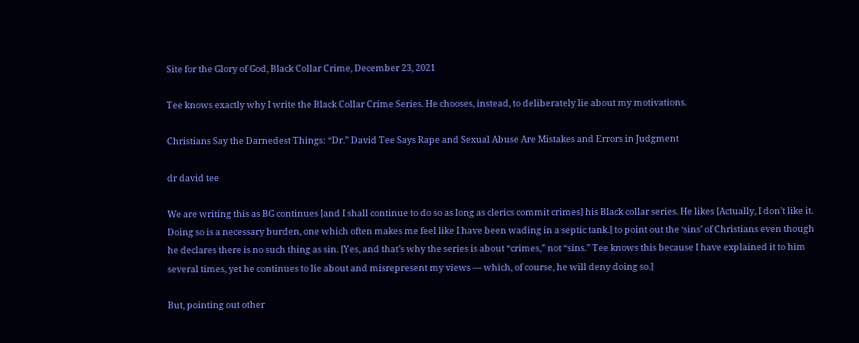Site for the Glory of God, Black Collar Crime, December 23, 2021

Tee knows exactly why I write the Black Collar Crime Series. He chooses, instead, to deliberately lie about my motivations.

Christians Say the Darnedest Things: “Dr.” David Tee Says Rape and Sexual Abuse Are Mistakes and Errors in Judgment

dr david tee

We are writing this as BG continues [and I shall continue to do so as long as clerics commit crimes] his Black collar series. He likes [Actually, I don’t like it. Doing so is a necessary burden, one which often makes me feel like I have been wading in a septic tank.] to point out the ‘sins’ of Christians even though he declares there is no such thing as sin. [Yes, and that’s why the series is about “crimes,” not “sins.” Tee knows this because I have explained it to him several times, yet he continues to lie about and misrepresent my views — which, of course, he will deny doing so.]

But, pointing out other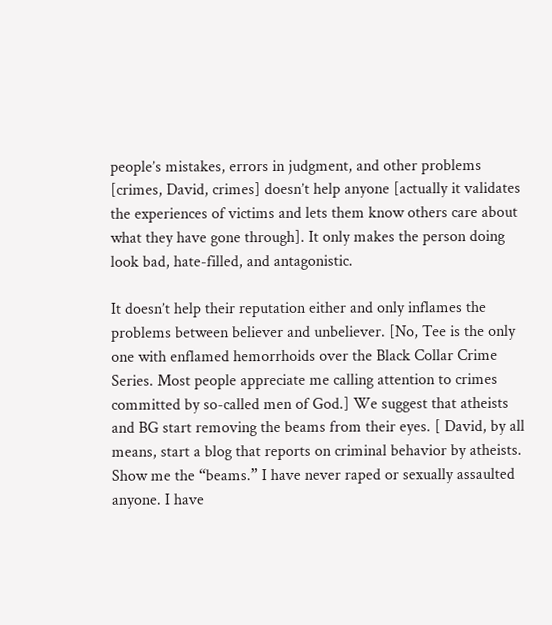people’s mistakes, errors in judgment, and other problems [crimes, David, crimes] doesn’t help anyone [actually it validates the experiences of victims and lets them know others care about what they have gone through]. It only makes the person doing look bad, hate-filled, and antagonistic.

It doesn’t help their reputation either and only inflames the problems between believer and unbeliever. [No, Tee is the only one with enflamed hemorrhoids over the Black Collar Crime Series. Most people appreciate me calling attention to crimes committed by so-called men of God.] We suggest that atheists and BG start removing the beams from their eyes. [ David, by all means, start a blog that reports on criminal behavior by atheists. Show me the “beams.” I have never raped or sexually assaulted anyone. I have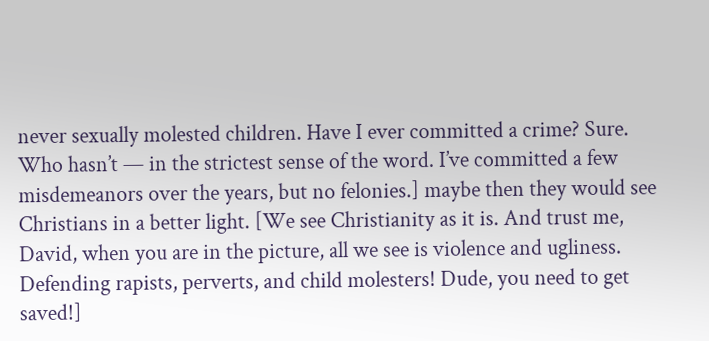never sexually molested children. Have I ever committed a crime? Sure. Who hasn’t — in the strictest sense of the word. I’ve committed a few misdemeanors over the years, but no felonies.] maybe then they would see Christians in a better light. [We see Christianity as it is. And trust me, David, when you are in the picture, all we see is violence and ugliness. Defending rapists, perverts, and child molesters! Dude, you need to get saved!]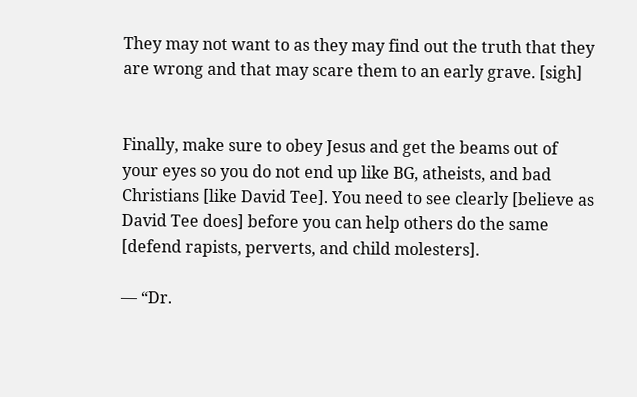They may not want to as they may find out the truth that they are wrong and that may scare them to an early grave. [sigh]


Finally, make sure to obey Jesus and get the beams out of your eyes so you do not end up like BG, atheists, and bad Christians [like David Tee]. You need to see clearly [believe as David Tee does] before you can help others do the same [defend rapists, perverts, and child molesters].

— “Dr.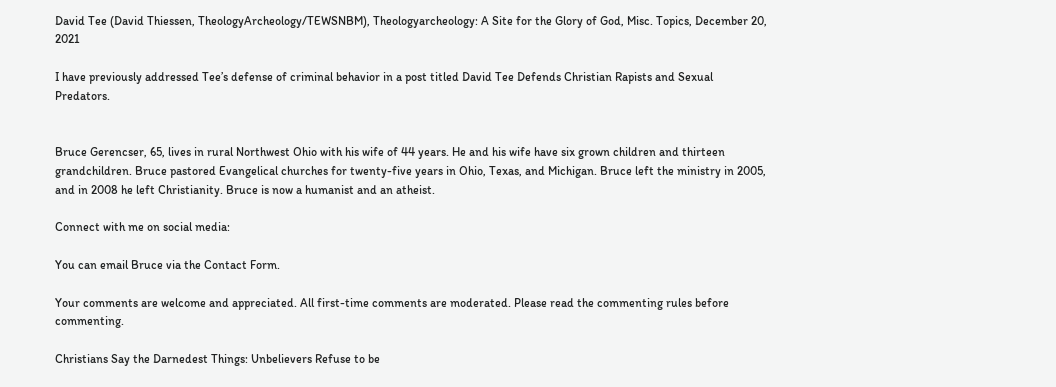David Tee (David Thiessen, TheologyArcheology/TEWSNBM), Theologyarcheology: A Site for the Glory of God, Misc. Topics, December 20, 2021

I have previously addressed Tee’s defense of criminal behavior in a post titled David Tee Defends Christian Rapists and Sexual Predators.


Bruce Gerencser, 65, lives in rural Northwest Ohio with his wife of 44 years. He and his wife have six grown children and thirteen grandchildren. Bruce pastored Evangelical churches for twenty-five years in Ohio, Texas, and Michigan. Bruce left the ministry in 2005, and in 2008 he left Christianity. Bruce is now a humanist and an atheist.

Connect with me on social media:

You can email Bruce via the Contact Form.

Your comments are welcome and appreciated. All first-time comments are moderated. Please read the commenting rules before commenting.

Christians Say the Darnedest Things: Unbelievers Refuse to be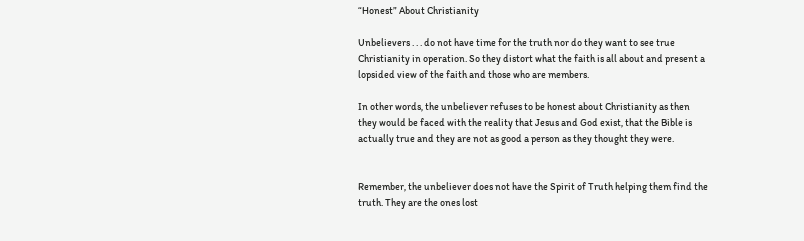“Honest” About Christianity

Unbelievers . . . do not have time for the truth nor do they want to see true Christianity in operation. So they distort what the faith is all about and present a lopsided view of the faith and those who are members.

In other words, the unbeliever refuses to be honest about Christianity as then they would be faced with the reality that Jesus and God exist, that the Bible is actually true and they are not as good a person as they thought they were.


Remember, the unbeliever does not have the Spirit of Truth helping them find the truth. They are the ones lost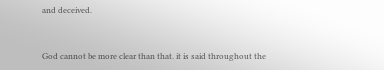and deceived.


God cannot be more clear than that. it is said throughout the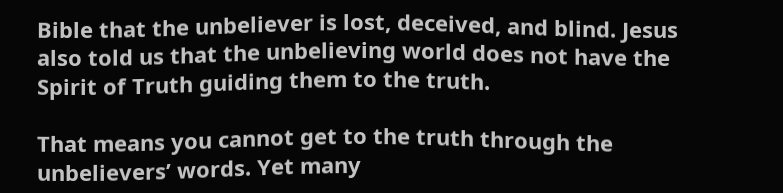Bible that the unbeliever is lost, deceived, and blind. Jesus also told us that the unbelieving world does not have the Spirit of Truth guiding them to the truth.

That means you cannot get to the truth through the unbelievers’ words. Yet many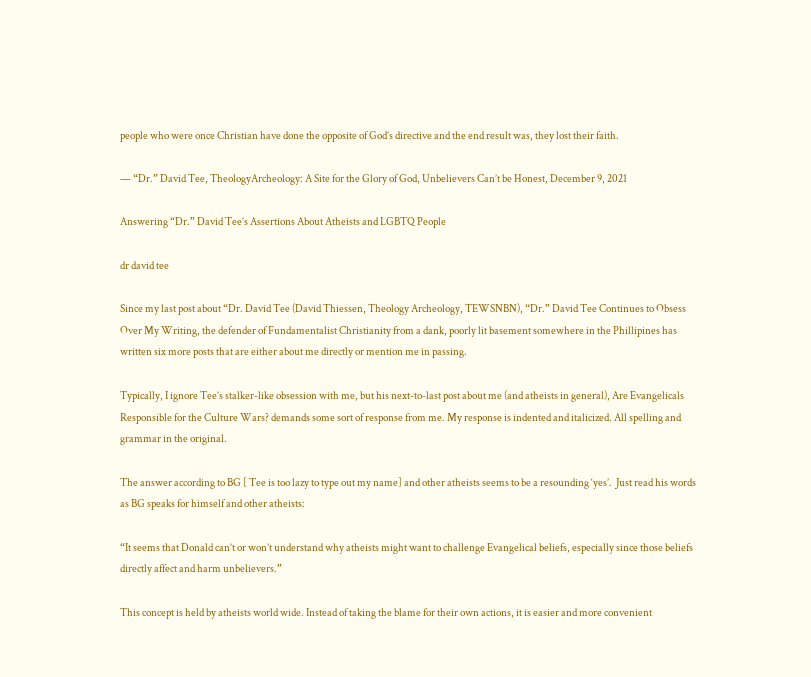people who were once Christian have done the opposite of God’s directive and the end result was, they lost their faith.

— “Dr.” David Tee, TheologyArcheology: A Site for the Glory of God, Unbelievers Can’t be Honest, December 9, 2021

Answering “Dr.” David Tee’s Assertions About Atheists and LGBTQ People

dr david tee

Since my last post about “Dr. David Tee (David Thiessen, Theology Archeology, TEWSNBN), “Dr.” David Tee Continues to Obsess Over My Writing, the defender of Fundamentalist Christianity from a dank, poorly lit basement somewhere in the Phillipines has written six more posts that are either about me directly or mention me in passing.

Typically, I ignore Tee’s stalker-like obsession with me, but his next-to-last post about me (and atheists in general), Are Evangelicals Responsible for the Culture Wars? demands some sort of response from me. My response is indented and italicized. All spelling and grammar in the original.

The answer according to BG [ Tee is too lazy to type out my name] and other atheists seems to be a resounding ‘yes’.  Just read his words as BG speaks for himself and other atheists:

“It seems that Donald can’t or won’t understand why atheists might want to challenge Evangelical beliefs, especially since those beliefs directly affect and harm unbelievers.”

This concept is held by atheists world wide. Instead of taking the blame for their own actions, it is easier and more convenient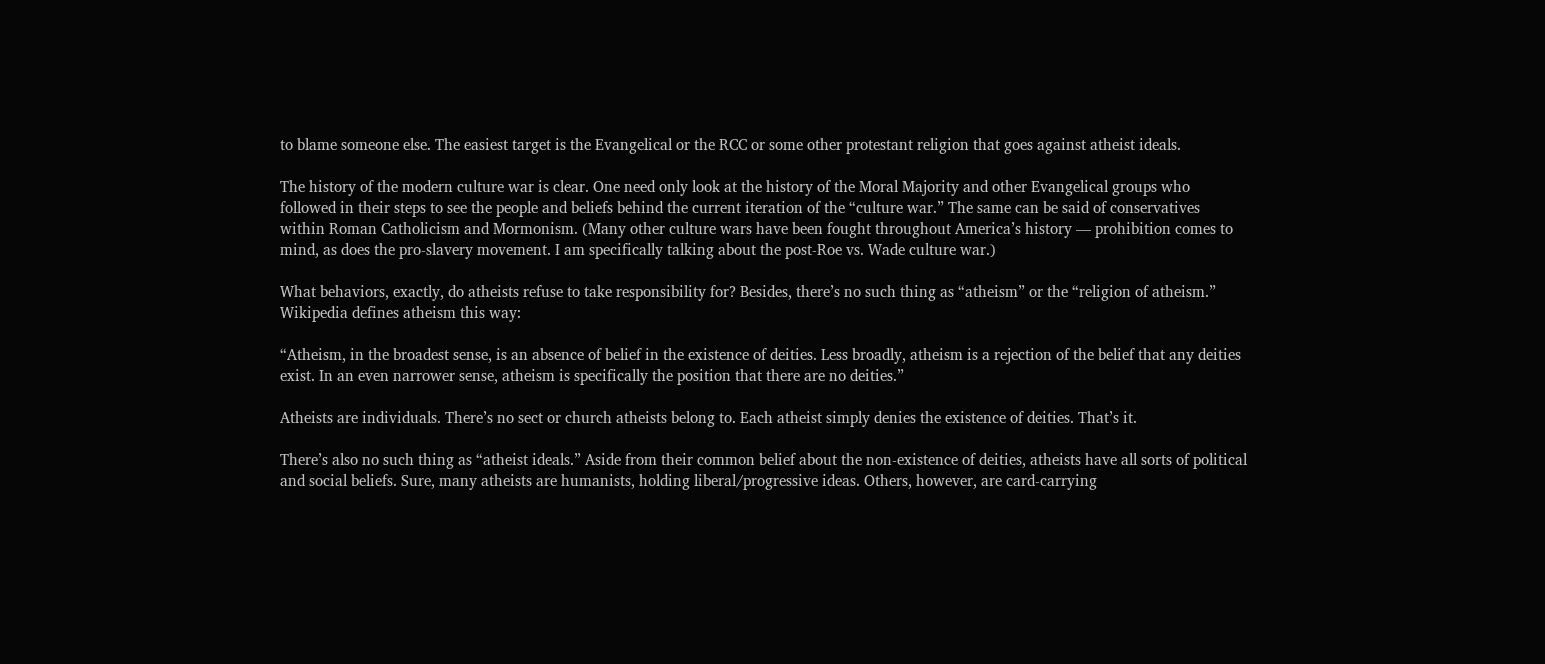to blame someone else. The easiest target is the Evangelical or the RCC or some other protestant religion that goes against atheist ideals.

The history of the modern culture war is clear. One need only look at the history of the Moral Majority and other Evangelical groups who followed in their steps to see the people and beliefs behind the current iteration of the “culture war.” The same can be said of conservatives within Roman Catholicism and Mormonism. (Many other culture wars have been fought throughout America’s history — prohibition comes to mind, as does the pro-slavery movement. I am specifically talking about the post-Roe vs. Wade culture war.)

What behaviors, exactly, do atheists refuse to take responsibility for? Besides, there’s no such thing as “atheism” or the “religion of atheism.” Wikipedia defines atheism this way:

“Atheism, in the broadest sense, is an absence of belief in the existence of deities. Less broadly, atheism is a rejection of the belief that any deities exist. In an even narrower sense, atheism is specifically the position that there are no deities.”

Atheists are individuals. There’s no sect or church atheists belong to. Each atheist simply denies the existence of deities. That’s it.

There’s also no such thing as “atheist ideals.” Aside from their common belief about the non-existence of deities, atheists have all sorts of political and social beliefs. Sure, many atheists are humanists, holding liberal/progressive ideas. Others, however, are card-carrying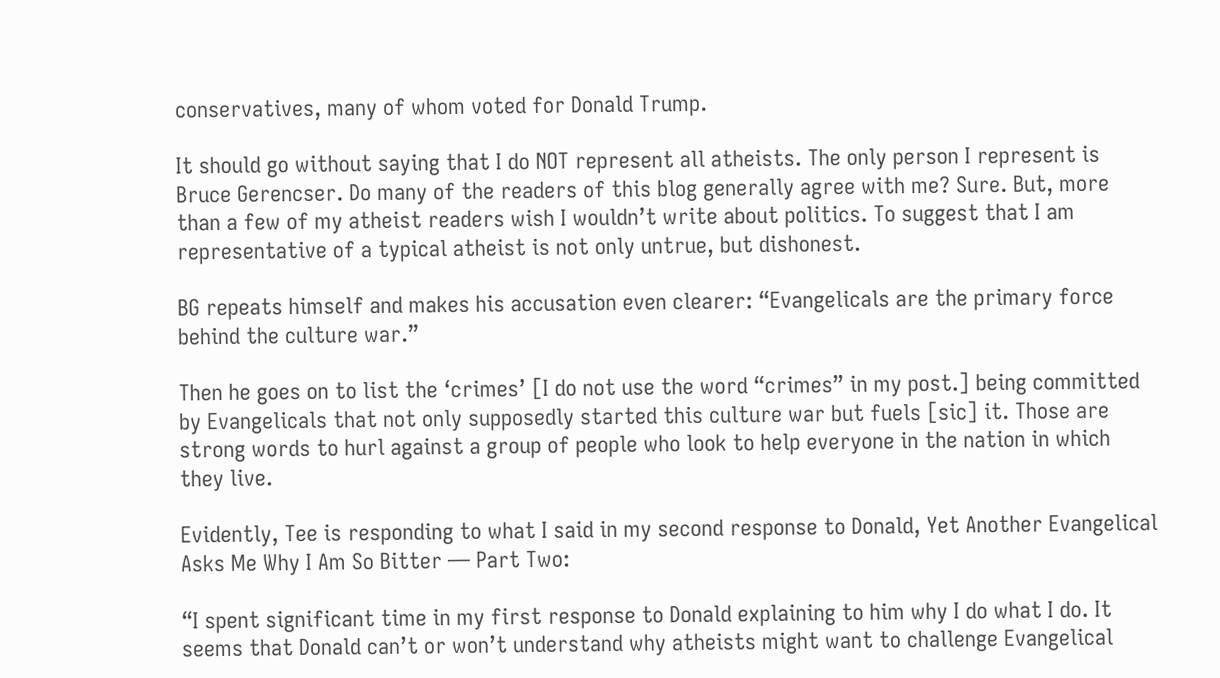conservatives, many of whom voted for Donald Trump.

It should go without saying that I do NOT represent all atheists. The only person I represent is Bruce Gerencser. Do many of the readers of this blog generally agree with me? Sure. But, more than a few of my atheist readers wish I wouldn’t write about politics. To suggest that I am representative of a typical atheist is not only untrue, but dishonest.

BG repeats himself and makes his accusation even clearer: “Evangelicals are the primary force behind the culture war.”

Then he goes on to list the ‘crimes’ [I do not use the word “crimes” in my post.] being committed by Evangelicals that not only supposedly started this culture war but fuels [sic] it. Those are strong words to hurl against a group of people who look to help everyone in the nation in which they live.

Evidently, Tee is responding to what I said in my second response to Donald, Yet Another Evangelical Asks Me Why I Am So Bitter — Part Two:

“I spent significant time in my first response to Donald explaining to him why I do what I do. It seems that Donald can’t or won’t understand why atheists might want to challenge Evangelical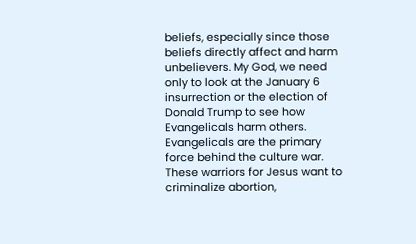beliefs, especially since those beliefs directly affect and harm unbelievers. My God, we need only to look at the January 6 insurrection or the election of Donald Trump to see how Evangelicals harm others. Evangelicals are the primary force behind the culture war. These warriors for Jesus want to criminalize abortion,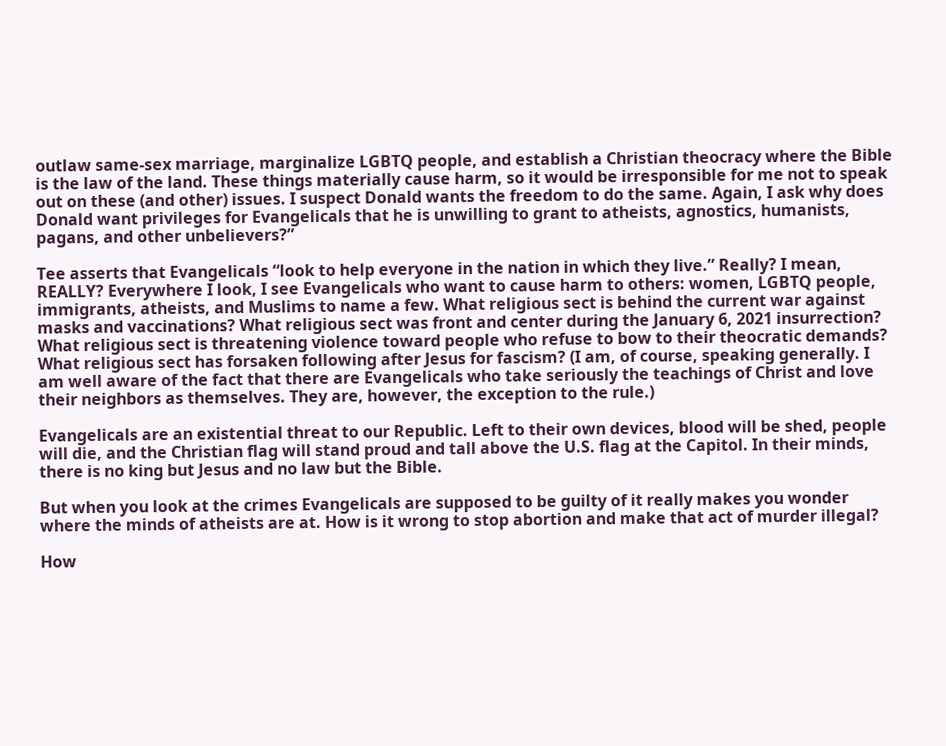outlaw same-sex marriage, marginalize LGBTQ people, and establish a Christian theocracy where the Bible is the law of the land. These things materially cause harm, so it would be irresponsible for me not to speak out on these (and other) issues. I suspect Donald wants the freedom to do the same. Again, I ask why does Donald want privileges for Evangelicals that he is unwilling to grant to atheists, agnostics, humanists, pagans, and other unbelievers?”

Tee asserts that Evangelicals “look to help everyone in the nation in which they live.” Really? I mean, REALLY? Everywhere I look, I see Evangelicals who want to cause harm to others: women, LGBTQ people, immigrants, atheists, and Muslims to name a few. What religious sect is behind the current war against masks and vaccinations? What religious sect was front and center during the January 6, 2021 insurrection? What religious sect is threatening violence toward people who refuse to bow to their theocratic demands? What religious sect has forsaken following after Jesus for fascism? (I am, of course, speaking generally. I am well aware of the fact that there are Evangelicals who take seriously the teachings of Christ and love their neighbors as themselves. They are, however, the exception to the rule.)

Evangelicals are an existential threat to our Republic. Left to their own devices, blood will be shed, people will die, and the Christian flag will stand proud and tall above the U.S. flag at the Capitol. In their minds, there is no king but Jesus and no law but the Bible.

But when you look at the crimes Evangelicals are supposed to be guilty of it really makes you wonder where the minds of atheists are at. How is it wrong to stop abortion and make that act of murder illegal?

How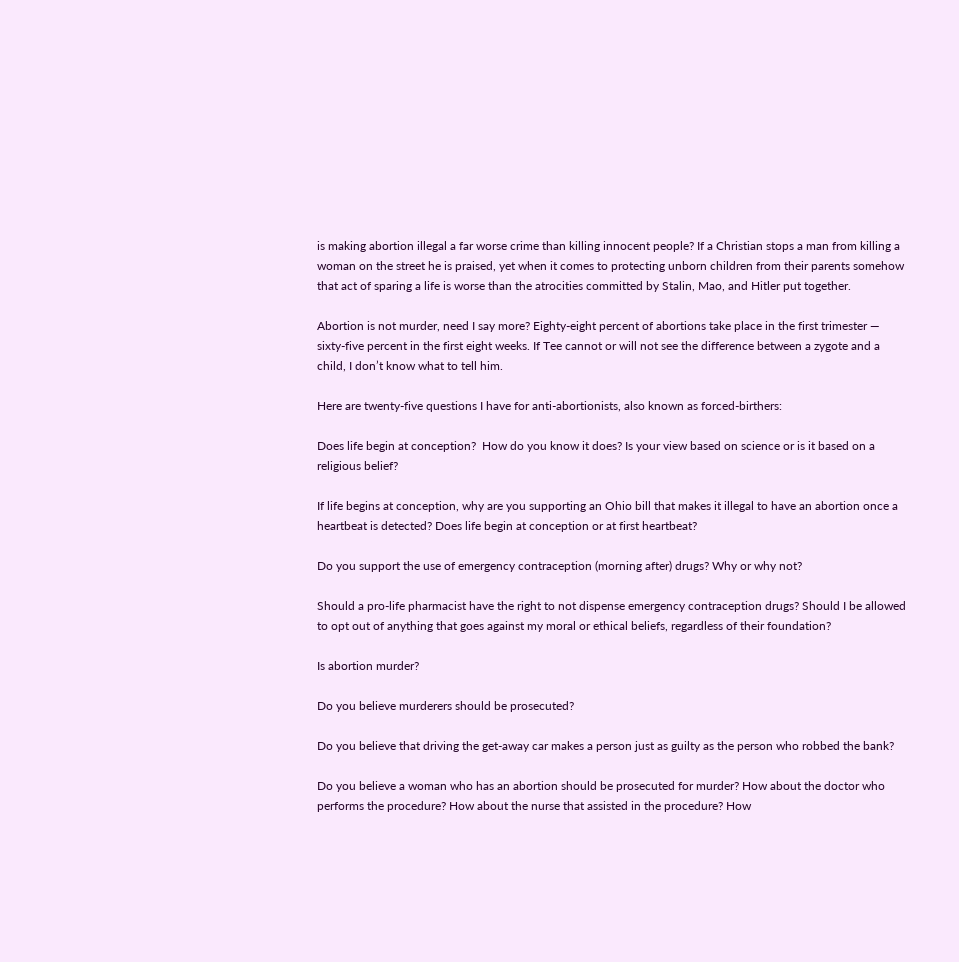is making abortion illegal a far worse crime than killing innocent people? If a Christian stops a man from killing a woman on the street he is praised, yet when it comes to protecting unborn children from their parents somehow that act of sparing a life is worse than the atrocities committed by Stalin, Mao, and Hitler put together.

Abortion is not murder, need I say more? Eighty-eight percent of abortions take place in the first trimester — sixty-five percent in the first eight weeks. If Tee cannot or will not see the difference between a zygote and a child, I don’t know what to tell him.

Here are twenty-five questions I have for anti-abortionists, also known as forced-birthers:

Does life begin at conception?  How do you know it does? Is your view based on science or is it based on a religious belief?

If life begins at conception, why are you supporting an Ohio bill that makes it illegal to have an abortion once a heartbeat is detected? Does life begin at conception or at first heartbeat?

Do you support the use of emergency contraception (morning after) drugs? Why or why not?

Should a pro-life pharmacist have the right to not dispense emergency contraception drugs? Should I be allowed to opt out of anything that goes against my moral or ethical beliefs, regardless of their foundation?

Is abortion murder?

Do you believe murderers should be prosecuted?

Do you believe that driving the get-away car makes a person just as guilty as the person who robbed the bank?

Do you believe a woman who has an abortion should be prosecuted for murder? How about the doctor who performs the procedure? How about the nurse that assisted in the procedure? How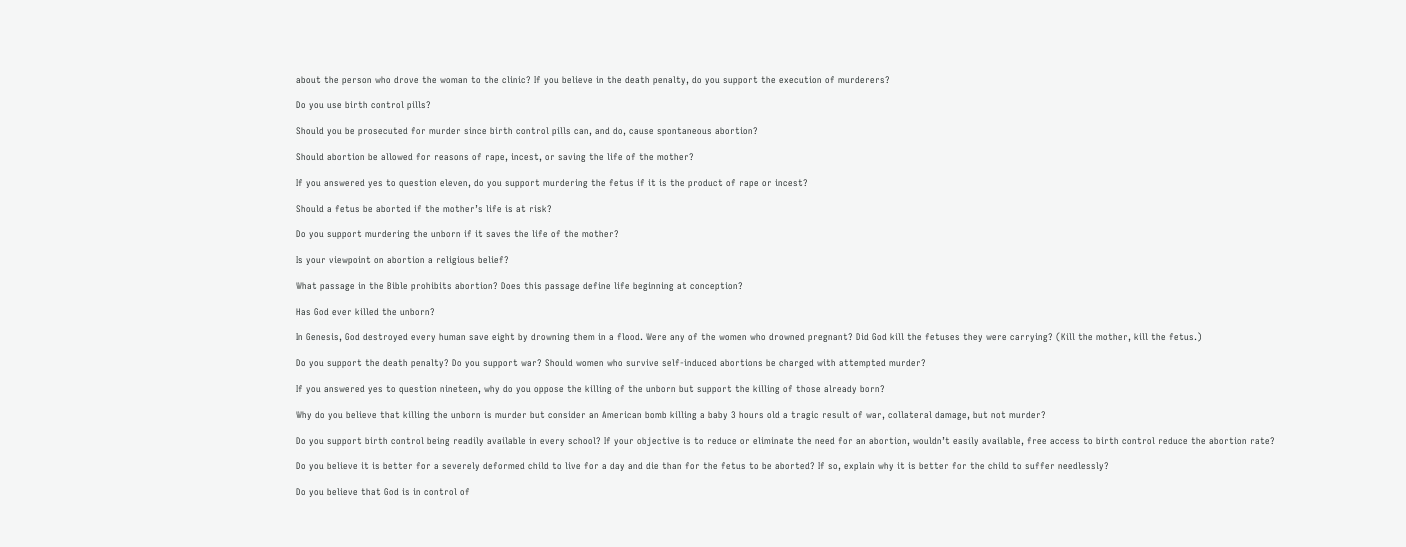about the person who drove the woman to the clinic? If you believe in the death penalty, do you support the execution of murderers?

Do you use birth control pills?

Should you be prosecuted for murder since birth control pills can, and do, cause spontaneous abortion?

Should abortion be allowed for reasons of rape, incest, or saving the life of the mother?

If you answered yes to question eleven, do you support murdering the fetus if it is the product of rape or incest?

Should a fetus be aborted if the mother’s life is at risk?

Do you support murdering the unborn if it saves the life of the mother?

Is your viewpoint on abortion a religious belief?

What passage in the Bible prohibits abortion? Does this passage define life beginning at conception?

Has God ever killed the unborn?

In Genesis, God destroyed every human save eight by drowning them in a flood. Were any of the women who drowned pregnant? Did God kill the fetuses they were carrying? (Kill the mother, kill the fetus.)

Do you support the death penalty? Do you support war? Should women who survive self-induced abortions be charged with attempted murder?

If you answered yes to question nineteen, why do you oppose the killing of the unborn but support the killing of those already born?

Why do you believe that killing the unborn is murder but consider an American bomb killing a baby 3 hours old a tragic result of war, collateral damage, but not murder?

Do you support birth control being readily available in every school? If your objective is to reduce or eliminate the need for an abortion, wouldn’t easily available, free access to birth control reduce the abortion rate?

Do you believe it is better for a severely deformed child to live for a day and die than for the fetus to be aborted? If so, explain why it is better for the child to suffer needlessly?

Do you believe that God is in control of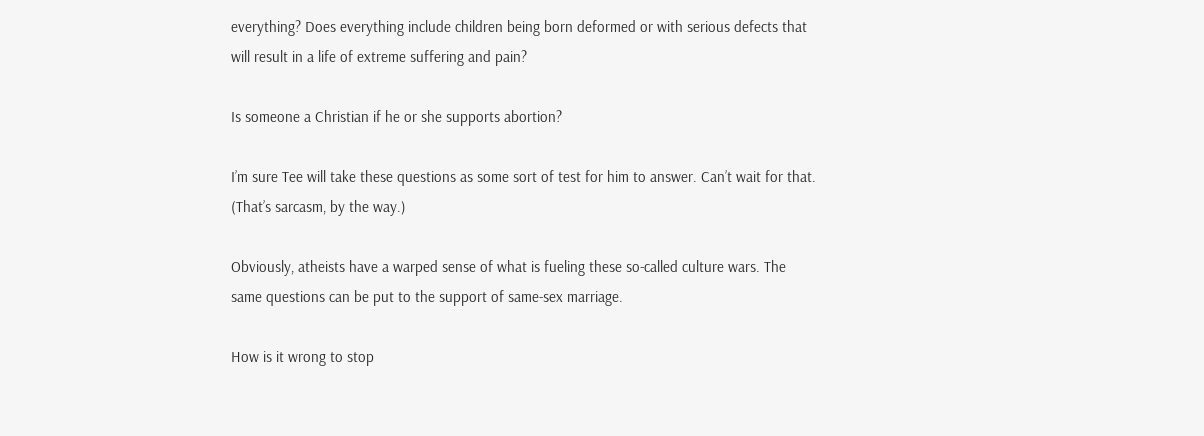everything? Does everything include children being born deformed or with serious defects that will result in a life of extreme suffering and pain?

Is someone a Christian if he or she supports abortion?

I’m sure Tee will take these questions as some sort of test for him to answer. Can’t wait for that. (That’s sarcasm, by the way.)

Obviously, atheists have a warped sense of what is fueling these so-called culture wars. The same questions can be put to the support of same-sex marriage.

How is it wrong to stop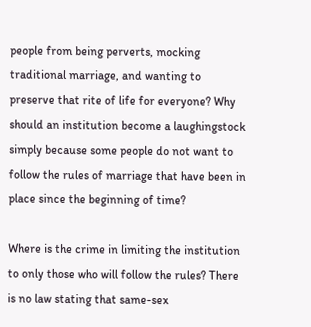people from being perverts, mocking traditional marriage, and wanting to preserve that rite of life for everyone? Why should an institution become a laughingstock simply because some people do not want to follow the rules of marriage that have been in place since the beginning of time?

Where is the crime in limiting the institution to only those who will follow the rules? There is no law stating that same-sex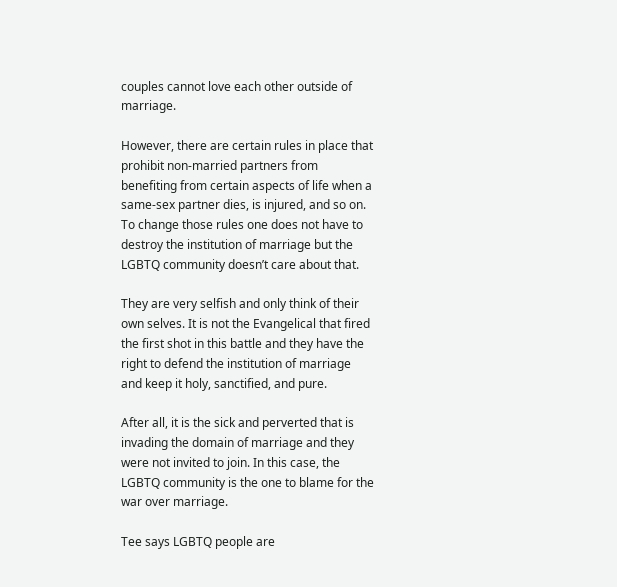couples cannot love each other outside of marriage.

However, there are certain rules in place that prohibit non-married partners from benefiting from certain aspects of life when a same-sex partner dies, is injured, and so on. To change those rules one does not have to destroy the institution of marriage but the LGBTQ community doesn’t care about that.

They are very selfish and only think of their own selves. It is not the Evangelical that fired the first shot in this battle and they have the right to defend the institution of marriage and keep it holy, sanctified, and pure.

After all, it is the sick and perverted that is invading the domain of marriage and they were not invited to join. In this case, the LGBTQ community is the one to blame for the war over marriage.

Tee says LGBTQ people are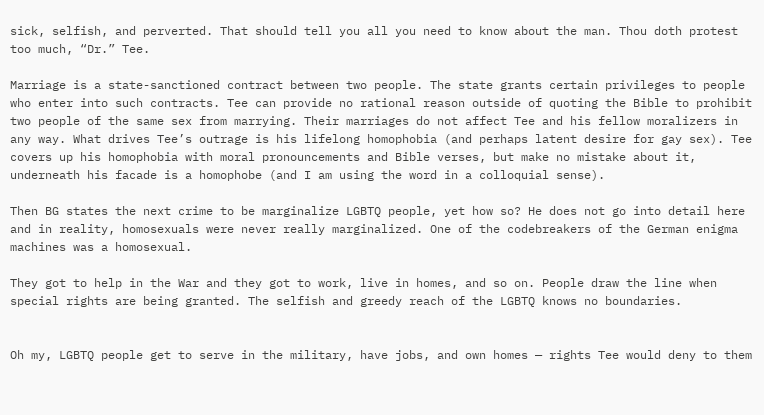sick, selfish, and perverted. That should tell you all you need to know about the man. Thou doth protest too much, “Dr.” Tee.

Marriage is a state-sanctioned contract between two people. The state grants certain privileges to people who enter into such contracts. Tee can provide no rational reason outside of quoting the Bible to prohibit two people of the same sex from marrying. Their marriages do not affect Tee and his fellow moralizers in any way. What drives Tee’s outrage is his lifelong homophobia (and perhaps latent desire for gay sex). Tee covers up his homophobia with moral pronouncements and Bible verses, but make no mistake about it, underneath his facade is a homophobe (and I am using the word in a colloquial sense).

Then BG states the next crime to be marginalize LGBTQ people, yet how so? He does not go into detail here and in reality, homosexuals were never really marginalized. One of the codebreakers of the German enigma machines was a homosexual.

They got to help in the War and they got to work, live in homes, and so on. People draw the line when special rights are being granted. The selfish and greedy reach of the LGBTQ knows no boundaries.


Oh my, LGBTQ people get to serve in the military, have jobs, and own homes — rights Tee would deny to them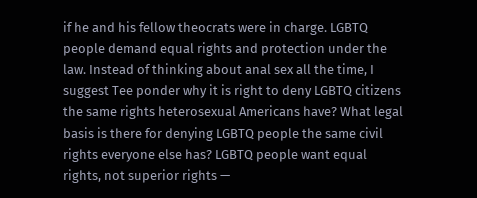if he and his fellow theocrats were in charge. LGBTQ people demand equal rights and protection under the law. Instead of thinking about anal sex all the time, I suggest Tee ponder why it is right to deny LGBTQ citizens the same rights heterosexual Americans have? What legal basis is there for denying LGBTQ people the same civil rights everyone else has? LGBTQ people want equal rights, not superior rights —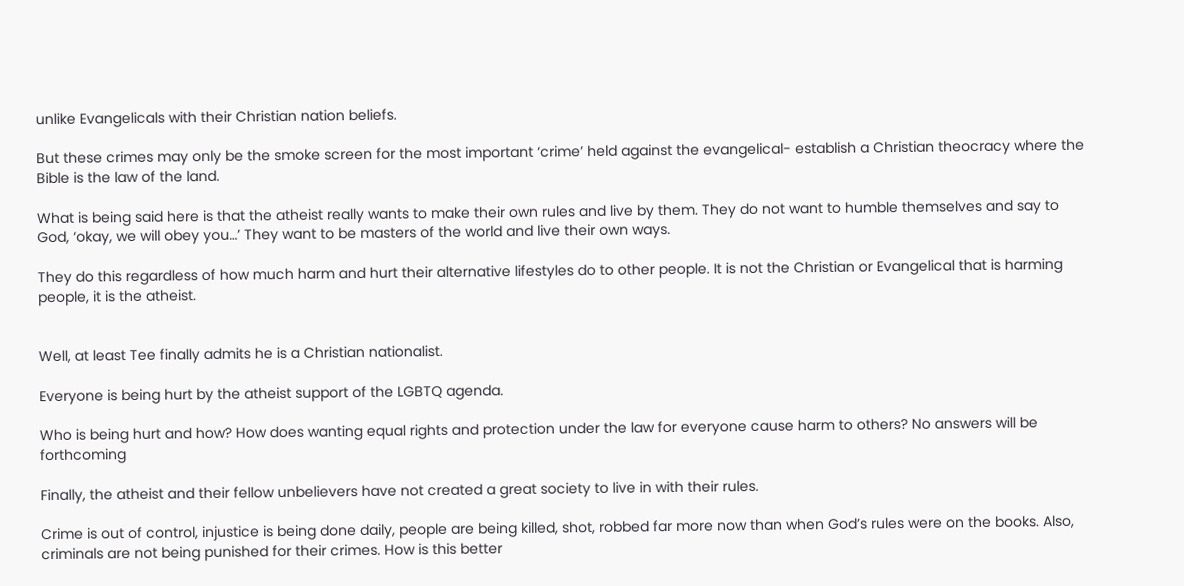unlike Evangelicals with their Christian nation beliefs.

But these crimes may only be the smoke screen for the most important ‘crime’ held against the evangelical- establish a Christian theocracy where the Bible is the law of the land.

What is being said here is that the atheist really wants to make their own rules and live by them. They do not want to humble themselves and say to God, ‘okay, we will obey you…’ They want to be masters of the world and live their own ways.

They do this regardless of how much harm and hurt their alternative lifestyles do to other people. It is not the Christian or Evangelical that is harming people, it is the atheist.


Well, at least Tee finally admits he is a Christian nationalist.

Everyone is being hurt by the atheist support of the LGBTQ agenda.

Who is being hurt and how? How does wanting equal rights and protection under the law for everyone cause harm to others? No answers will be forthcoming

Finally, the atheist and their fellow unbelievers have not created a great society to live in with their rules.

Crime is out of control, injustice is being done daily, people are being killed, shot, robbed far more now than when God’s rules were on the books. Also, criminals are not being punished for their crimes. How is this better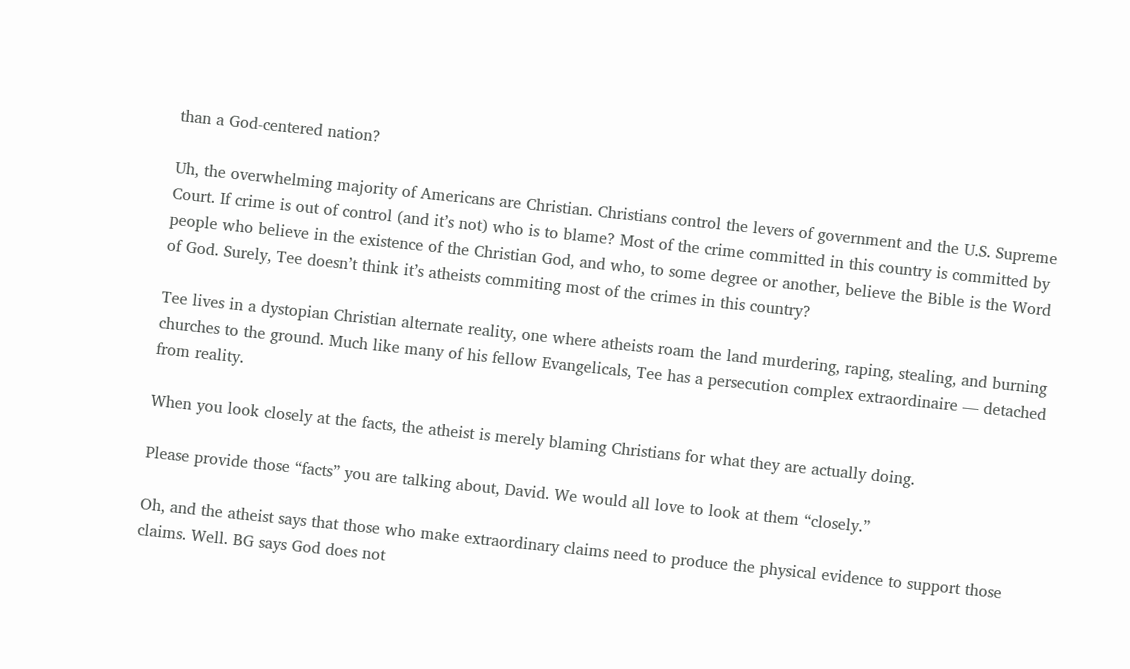than a God-centered nation?

Uh, the overwhelming majority of Americans are Christian. Christians control the levers of government and the U.S. Supreme Court. If crime is out of control (and it’s not) who is to blame? Most of the crime committed in this country is committed by people who believe in the existence of the Christian God, and who, to some degree or another, believe the Bible is the Word of God. Surely, Tee doesn’t think it’s atheists commiting most of the crimes in this country?

Tee lives in a dystopian Christian alternate reality, one where atheists roam the land murdering, raping, stealing, and burning churches to the ground. Much like many of his fellow Evangelicals, Tee has a persecution complex extraordinaire — detached from reality.

When you look closely at the facts, the atheist is merely blaming Christians for what they are actually doing.

Please provide those “facts” you are talking about, David. We would all love to look at them “closely.”

Oh, and the atheist says that those who make extraordinary claims need to produce the physical evidence to support those claims. Well. BG says God does not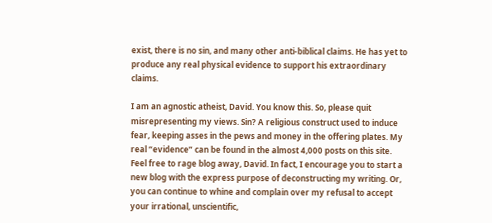exist, there is no sin, and many other anti-biblical claims. He has yet to produce any real physical evidence to support his extraordinary claims.

I am an agnostic atheist, David. You know this. So, please quit misrepresenting my views. Sin? A religious construct used to induce fear, keeping asses in the pews and money in the offering plates. My real “evidence” can be found in the almost 4,000 posts on this site. Feel free to rage blog away, David. In fact, I encourage you to start a new blog with the express purpose of deconstructing my writing. Or, you can continue to whine and complain over my refusal to accept your irrational, unscientific,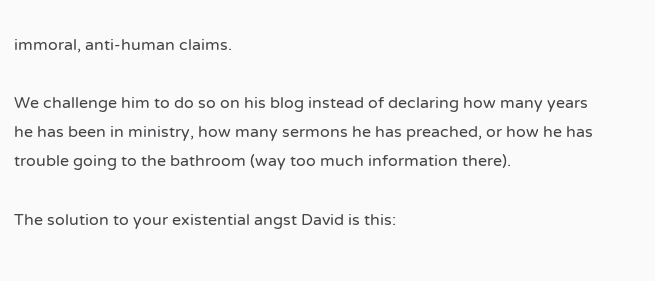immoral, anti-human claims.

We challenge him to do so on his blog instead of declaring how many years he has been in ministry, how many sermons he has preached, or how he has trouble going to the bathroom (way too much information there).

The solution to your existential angst David is this: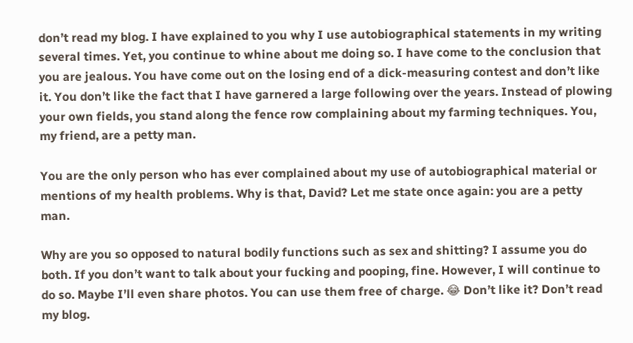don’t read my blog. I have explained to you why I use autobiographical statements in my writing several times. Yet, you continue to whine about me doing so. I have come to the conclusion that you are jealous. You have come out on the losing end of a dick-measuring contest and don’t like it. You don’t like the fact that I have garnered a large following over the years. Instead of plowing your own fields, you stand along the fence row complaining about my farming techniques. You, my friend, are a petty man.

You are the only person who has ever complained about my use of autobiographical material or mentions of my health problems. Why is that, David? Let me state once again: you are a petty man.

Why are you so opposed to natural bodily functions such as sex and shitting? I assume you do both. If you don’t want to talk about your fucking and pooping, fine. However, I will continue to do so. Maybe I’ll even share photos. You can use them free of charge. 😂 Don’t like it? Don’t read my blog.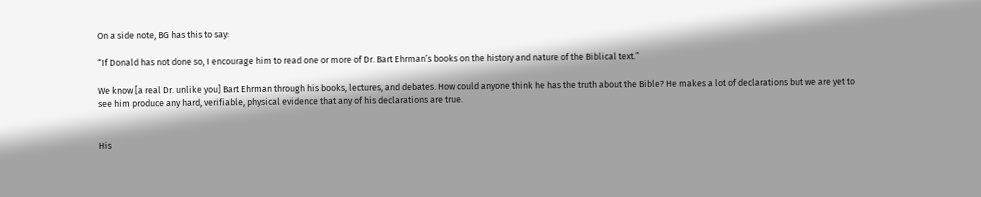On a side note, BG has this to say:

“If Donald has not done so, I encourage him to read one or more of Dr. Bart Ehrman’s books on the history and nature of the Biblical text.”

We know [a real Dr. unlike you] Bart Ehrman through his books, lectures, and debates. How could anyone think he has the truth about the Bible? He makes a lot of declarations but we are yet to see him produce any hard, verifiable, physical evidence that any of his declarations are true.


His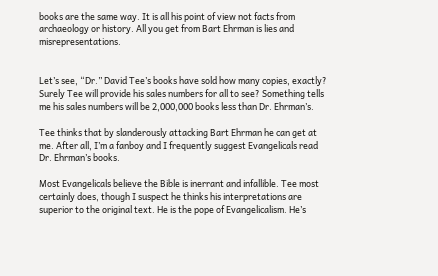books are the same way. It is all his point of view not facts from archaeology or history. All you get from Bart Ehrman is lies and misrepresentations.


Let’s see, “Dr.” David Tee’s books have sold how many copies, exactly? Surely Tee will provide his sales numbers for all to see? Something tells me his sales numbers will be 2,000,000 books less than Dr. Ehrman’s.

Tee thinks that by slanderously attacking Bart Ehrman he can get at me. After all, I’m a fanboy and I frequently suggest Evangelicals read Dr. Ehrman’s books.

Most Evangelicals believe the Bible is inerrant and infallible. Tee most certainly does, though I suspect he thinks his interpretations are superior to the original text. He is the pope of Evangelicalism. He’s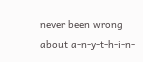never been wrong about a-n-y-t-h-i-n-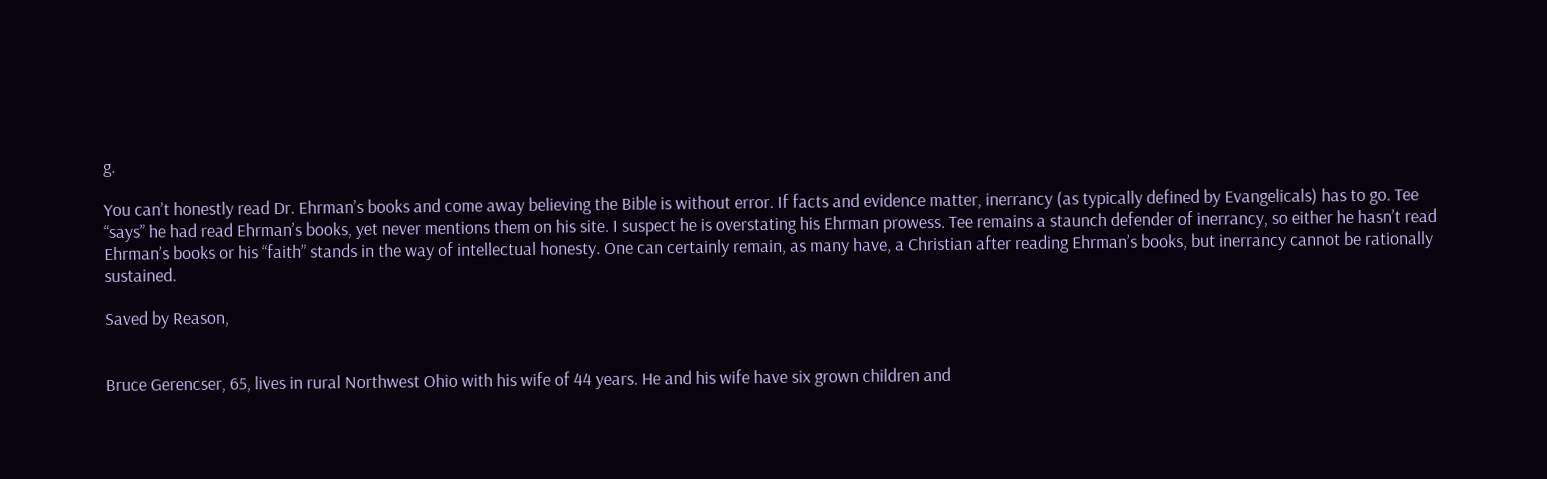g.

You can’t honestly read Dr. Ehrman’s books and come away believing the Bible is without error. If facts and evidence matter, inerrancy (as typically defined by Evangelicals) has to go. Tee “says” he had read Ehrman’s books, yet never mentions them on his site. I suspect he is overstating his Ehrman prowess. Tee remains a staunch defender of inerrancy, so either he hasn’t read Ehrman’s books or his “faith” stands in the way of intellectual honesty. One can certainly remain, as many have, a Christian after reading Ehrman’s books, but inerrancy cannot be rationally sustained.

Saved by Reason,


Bruce Gerencser, 65, lives in rural Northwest Ohio with his wife of 44 years. He and his wife have six grown children and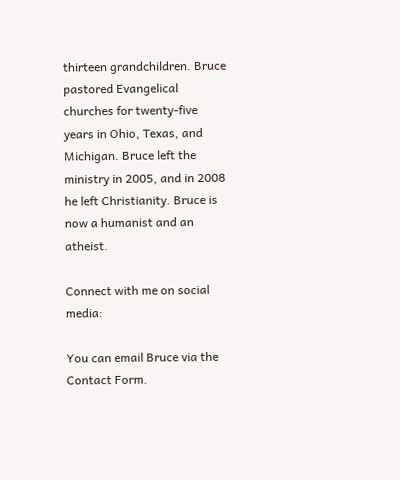thirteen grandchildren. Bruce pastored Evangelical churches for twenty-five years in Ohio, Texas, and Michigan. Bruce left the ministry in 2005, and in 2008 he left Christianity. Bruce is now a humanist and an atheist.

Connect with me on social media:

You can email Bruce via the Contact Form.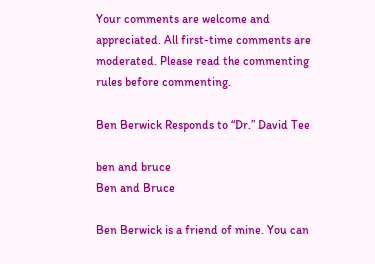Your comments are welcome and appreciated. All first-time comments are moderated. Please read the commenting rules before commenting.

Ben Berwick Responds to “Dr.” David Tee

ben and bruce
Ben and Bruce

Ben Berwick is a friend of mine. You can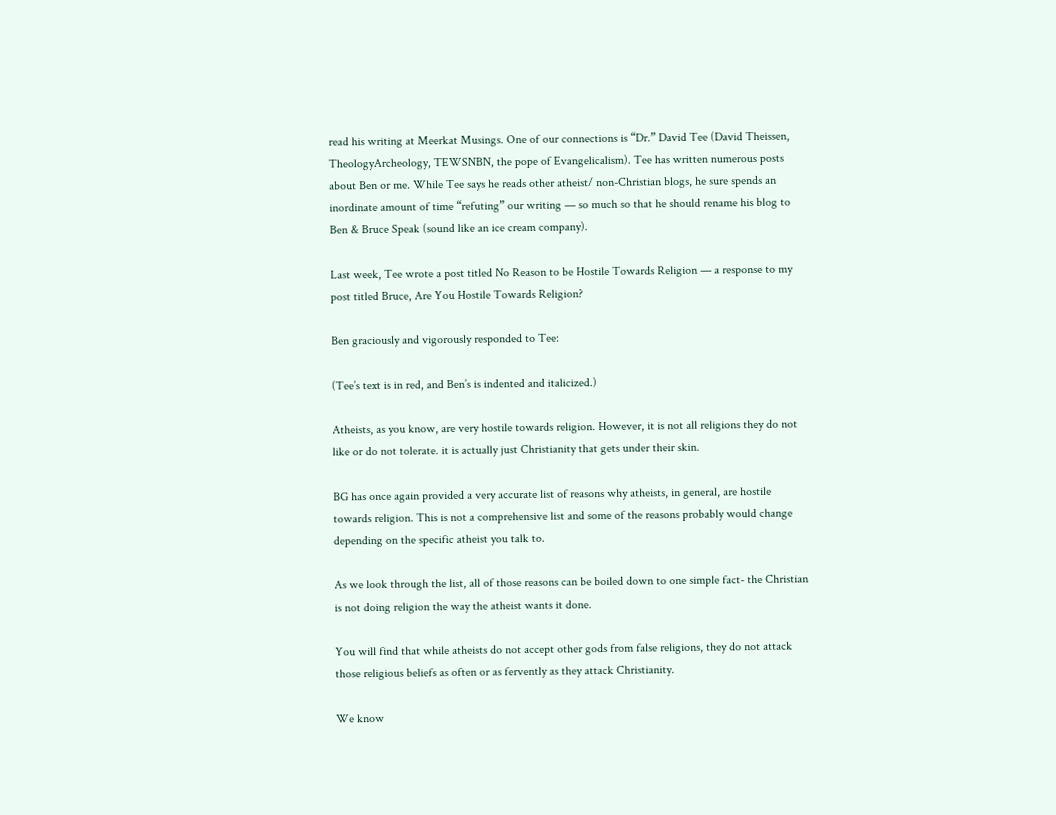read his writing at Meerkat Musings. One of our connections is “Dr.” David Tee (David Theissen, TheologyArcheology, TEWSNBN, the pope of Evangelicalism). Tee has written numerous posts about Ben or me. While Tee says he reads other atheist/ non-Christian blogs, he sure spends an inordinate amount of time “refuting” our writing — so much so that he should rename his blog to Ben & Bruce Speak (sound like an ice cream company).

Last week, Tee wrote a post titled No Reason to be Hostile Towards Religion — a response to my post titled Bruce, Are You Hostile Towards Religion?

Ben graciously and vigorously responded to Tee:

(Tee’s text is in red, and Ben’s is indented and italicized.)

Atheists, as you know, are very hostile towards religion. However, it is not all religions they do not like or do not tolerate. it is actually just Christianity that gets under their skin.

BG has once again provided a very accurate list of reasons why atheists, in general, are hostile towards religion. This is not a comprehensive list and some of the reasons probably would change depending on the specific atheist you talk to.

As we look through the list, all of those reasons can be boiled down to one simple fact- the Christian is not doing religion the way the atheist wants it done.

You will find that while atheists do not accept other gods from false religions, they do not attack those religious beliefs as often or as fervently as they attack Christianity.

We know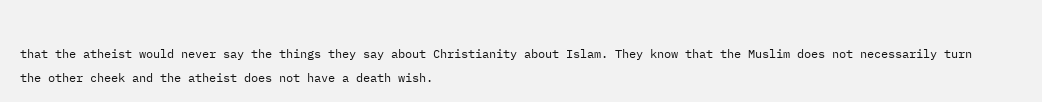that the atheist would never say the things they say about Christianity about Islam. They know that the Muslim does not necessarily turn the other cheek and the atheist does not have a death wish.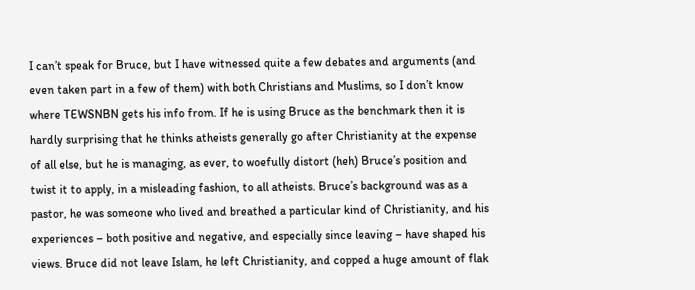I can’t speak for Bruce, but I have witnessed quite a few debates and arguments (and even taken part in a few of them) with both Christians and Muslims, so I don’t know where TEWSNBN gets his info from. If he is using Bruce as the benchmark then it is hardly surprising that he thinks atheists generally go after Christianity at the expense of all else, but he is managing, as ever, to woefully distort (heh) Bruce’s position and twist it to apply, in a misleading fashion, to all atheists. Bruce’s background was as a pastor, he was someone who lived and breathed a particular kind of Christianity, and his experiences – both positive and negative, and especially since leaving – have shaped his views. Bruce did not leave Islam, he left Christianity, and copped a huge amount of flak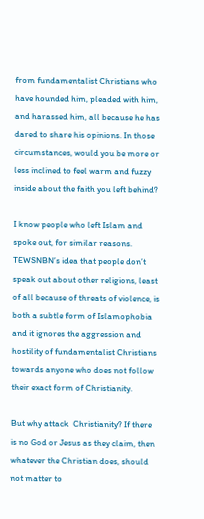from fundamentalist Christians who have hounded him, pleaded with him, and harassed him, all because he has dared to share his opinions. In those circumstances, would you be more or less inclined to feel warm and fuzzy inside about the faith you left behind?

I know people who left Islam and spoke out, for similar reasons. TEWSNBN’s idea that people don’t speak out about other religions, least of all because of threats of violence, is both a subtle form of Islamophobia and it ignores the aggression and hostility of fundamentalist Christians towards anyone who does not follow their exact form of Christianity.

But why attack  Christianity? If there is no God or Jesus as they claim, then whatever the Christian does, should not matter to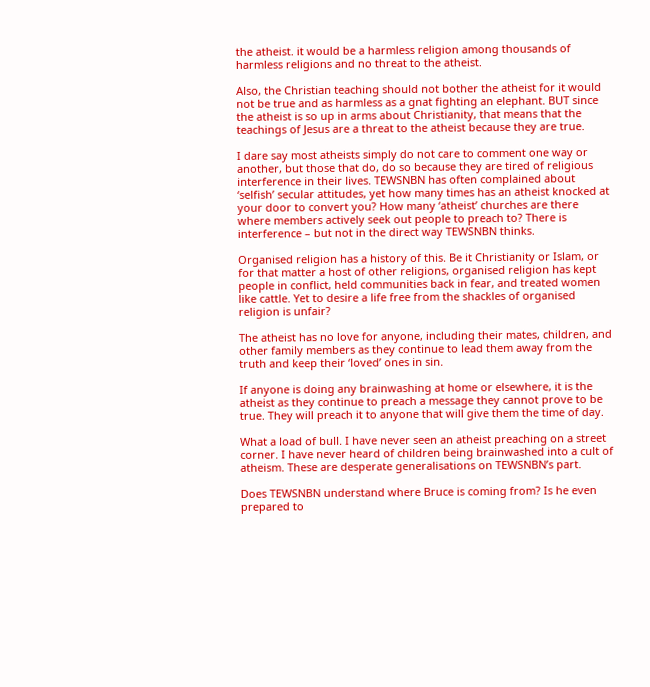the atheist. it would be a harmless religion among thousands of harmless religions and no threat to the atheist.

Also, the Christian teaching should not bother the atheist for it would not be true and as harmless as a gnat fighting an elephant. BUT since the atheist is so up in arms about Christianity, that means that the teachings of Jesus are a threat to the atheist because they are true.

I dare say most atheists simply do not care to comment one way or another, but those that do, do so because they are tired of religious interference in their lives. TEWSNBN has often complained about ‘selfish’ secular attitudes, yet how many times has an atheist knocked at your door to convert you? How many ‘atheist’ churches are there where members actively seek out people to preach to? There is interference – but not in the direct way TEWSNBN thinks.

Organised religion has a history of this. Be it Christianity or Islam, or for that matter a host of other religions, organised religion has kept people in conflict, held communities back in fear, and treated women like cattle. Yet to desire a life free from the shackles of organised religion is unfair?

The atheist has no love for anyone, including their mates, children, and other family members as they continue to lead them away from the truth and keep their ‘loved’ ones in sin.

If anyone is doing any brainwashing at home or elsewhere, it is the atheist as they continue to preach a message they cannot prove to be true. They will preach it to anyone that will give them the time of day.

What a load of bull. I have never seen an atheist preaching on a street corner. I have never heard of children being brainwashed into a cult of atheism. These are desperate generalisations on TEWSNBN’s part.

Does TEWSNBN understand where Bruce is coming from? Is he even prepared to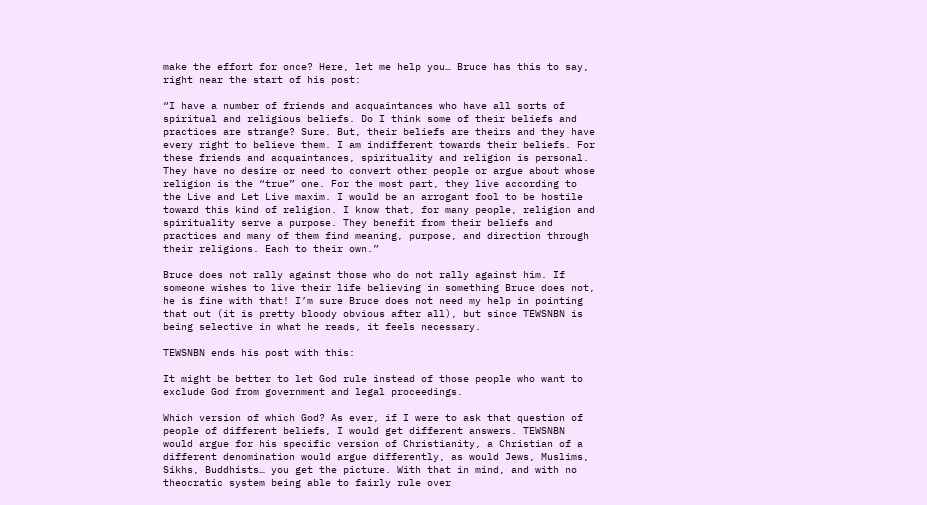make the effort for once? Here, let me help you… Bruce has this to say, right near the start of his post:

“I have a number of friends and acquaintances who have all sorts of spiritual and religious beliefs. Do I think some of their beliefs and practices are strange? Sure. But, their beliefs are theirs and they have every right to believe them. I am indifferent towards their beliefs. For these friends and acquaintances, spirituality and religion is personal. They have no desire or need to convert other people or argue about whose religion is the “true” one. For the most part, they live according to the Live and Let Live maxim. I would be an arrogant fool to be hostile toward this kind of religion. I know that, for many people, religion and spirituality serve a purpose. They benefit from their beliefs and practices and many of them find meaning, purpose, and direction through their religions. Each to their own.”

Bruce does not rally against those who do not rally against him. If someone wishes to live their life believing in something Bruce does not, he is fine with that! I’m sure Bruce does not need my help in pointing that out (it is pretty bloody obvious after all), but since TEWSNBN is being selective in what he reads, it feels necessary.

TEWSNBN ends his post with this:

It might be better to let God rule instead of those people who want to exclude God from government and legal proceedings.

Which version of which God? As ever, if I were to ask that question of people of different beliefs, I would get different answers. TEWSNBN would argue for his specific version of Christianity, a Christian of a different denomination would argue differently, as would Jews, Muslims, Sikhs, Buddhists… you get the picture. With that in mind, and with no theocratic system being able to fairly rule over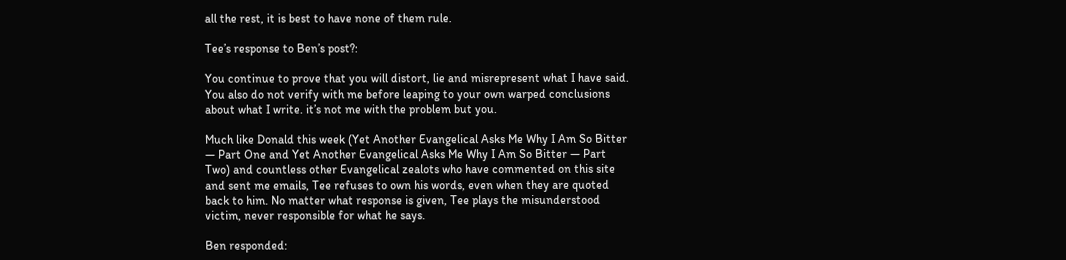all the rest, it is best to have none of them rule.

Tee’s response to Ben’s post?:

You continue to prove that you will distort, lie and misrepresent what I have said. You also do not verify with me before leaping to your own warped conclusions about what I write. it’s not me with the problem but you.

Much like Donald this week (Yet Another Evangelical Asks Me Why I Am So Bitter — Part One and Yet Another Evangelical Asks Me Why I Am So Bitter — Part Two) and countless other Evangelical zealots who have commented on this site and sent me emails, Tee refuses to own his words, even when they are quoted back to him. No matter what response is given, Tee plays the misunderstood victim, never responsible for what he says.

Ben responded: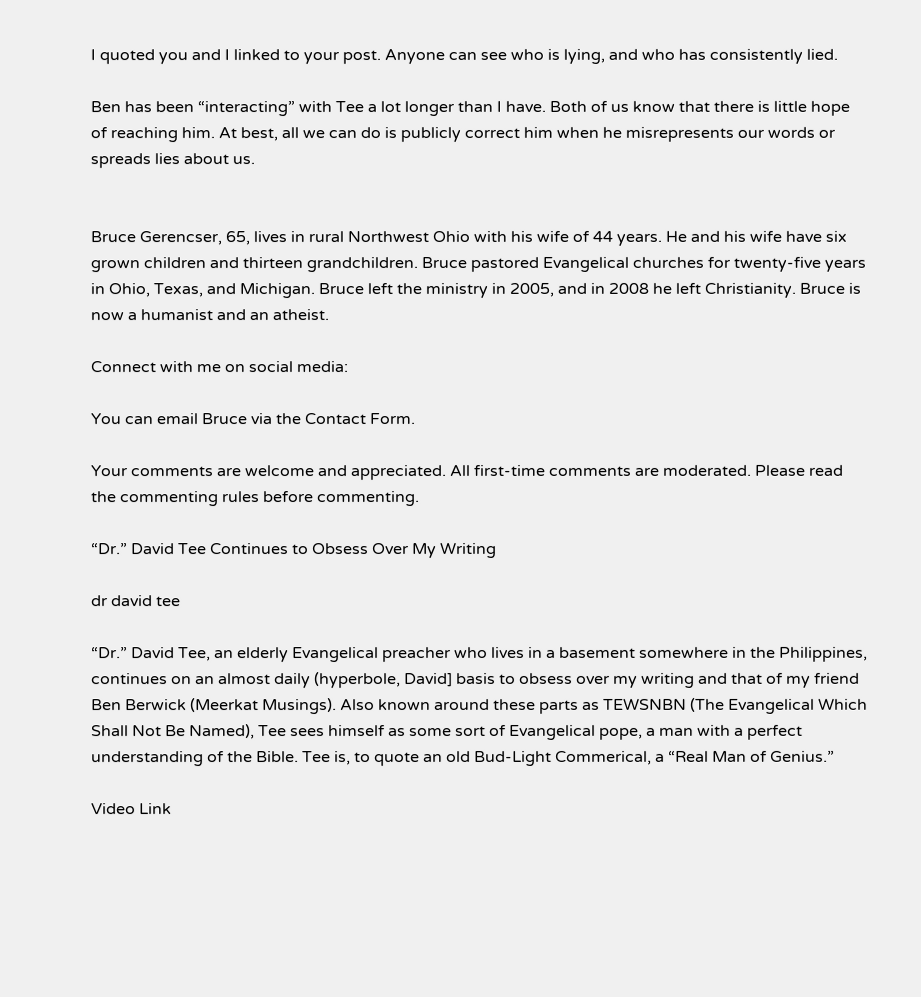I quoted you and I linked to your post. Anyone can see who is lying, and who has consistently lied.

Ben has been “interacting” with Tee a lot longer than I have. Both of us know that there is little hope of reaching him. At best, all we can do is publicly correct him when he misrepresents our words or spreads lies about us.


Bruce Gerencser, 65, lives in rural Northwest Ohio with his wife of 44 years. He and his wife have six grown children and thirteen grandchildren. Bruce pastored Evangelical churches for twenty-five years in Ohio, Texas, and Michigan. Bruce left the ministry in 2005, and in 2008 he left Christianity. Bruce is now a humanist and an atheist.

Connect with me on social media:

You can email Bruce via the Contact Form.

Your comments are welcome and appreciated. All first-time comments are moderated. Please read the commenting rules before commenting.

“Dr.” David Tee Continues to Obsess Over My Writing

dr david tee

“Dr.” David Tee, an elderly Evangelical preacher who lives in a basement somewhere in the Philippines, continues on an almost daily (hyperbole, David] basis to obsess over my writing and that of my friend Ben Berwick (Meerkat Musings). Also known around these parts as TEWSNBN (The Evangelical Which Shall Not Be Named), Tee sees himself as some sort of Evangelical pope, a man with a perfect understanding of the Bible. Tee is, to quote an old Bud-Light Commerical, a “Real Man of Genius.”

Video Link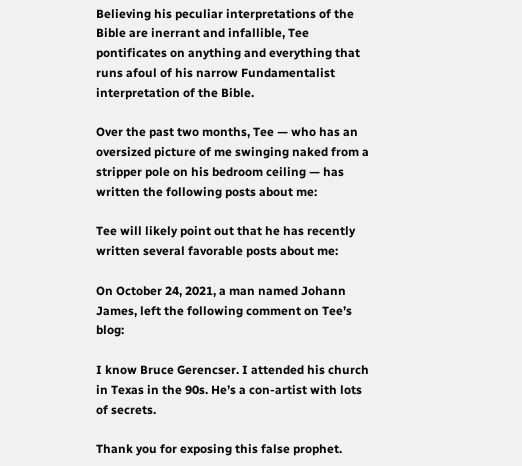Believing his peculiar interpretations of the Bible are inerrant and infallible, Tee pontificates on anything and everything that runs afoul of his narrow Fundamentalist interpretation of the Bible.

Over the past two months, Tee — who has an oversized picture of me swinging naked from a stripper pole on his bedroom ceiling — has written the following posts about me:

Tee will likely point out that he has recently written several favorable posts about me:

On October 24, 2021, a man named Johann James, left the following comment on Tee’s blog:

I know Bruce Gerencser. I attended his church in Texas in the 90s. He’s a con-artist with lots of secrets.

Thank you for exposing this false prophet.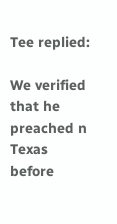Tee replied:

We verified that he preached n Texas before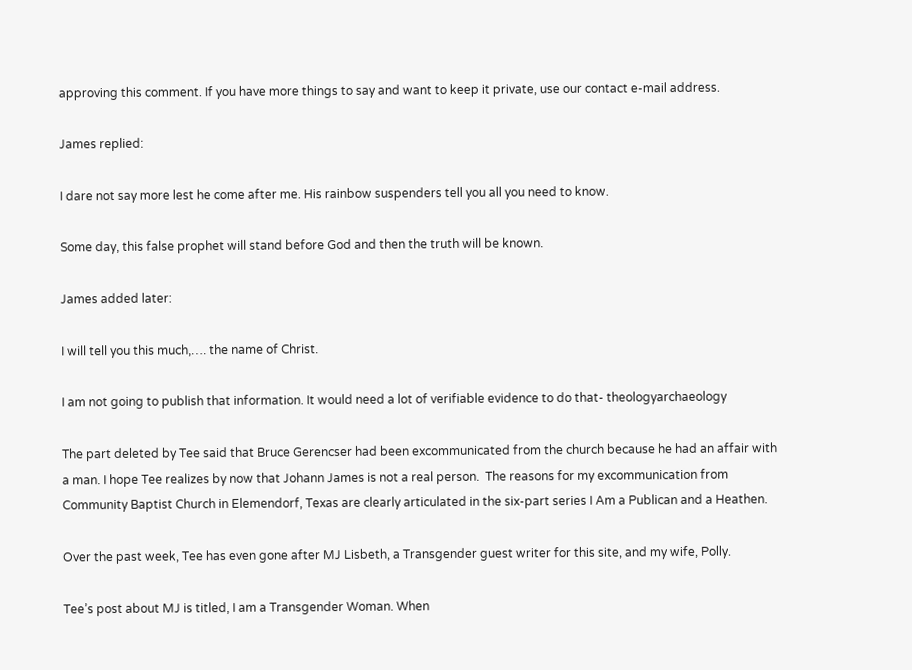approving this comment. If you have more things to say and want to keep it private, use our contact e-mail address.

James replied:

I dare not say more lest he come after me. His rainbow suspenders tell you all you need to know.

Some day, this false prophet will stand before God and then the truth will be known.

James added later:

I will tell you this much,…. the name of Christ.

I am not going to publish that information. It would need a lot of verifiable evidence to do that- theologyarchaeology

The part deleted by Tee said that Bruce Gerencser had been excommunicated from the church because he had an affair with a man. I hope Tee realizes by now that Johann James is not a real person.  The reasons for my excommunication from Community Baptist Church in Elemendorf, Texas are clearly articulated in the six-part series I Am a Publican and a Heathen.

Over the past week, Tee has even gone after MJ Lisbeth, a Transgender guest writer for this site, and my wife, Polly.

Tee’s post about MJ is titled, I am a Transgender Woman. When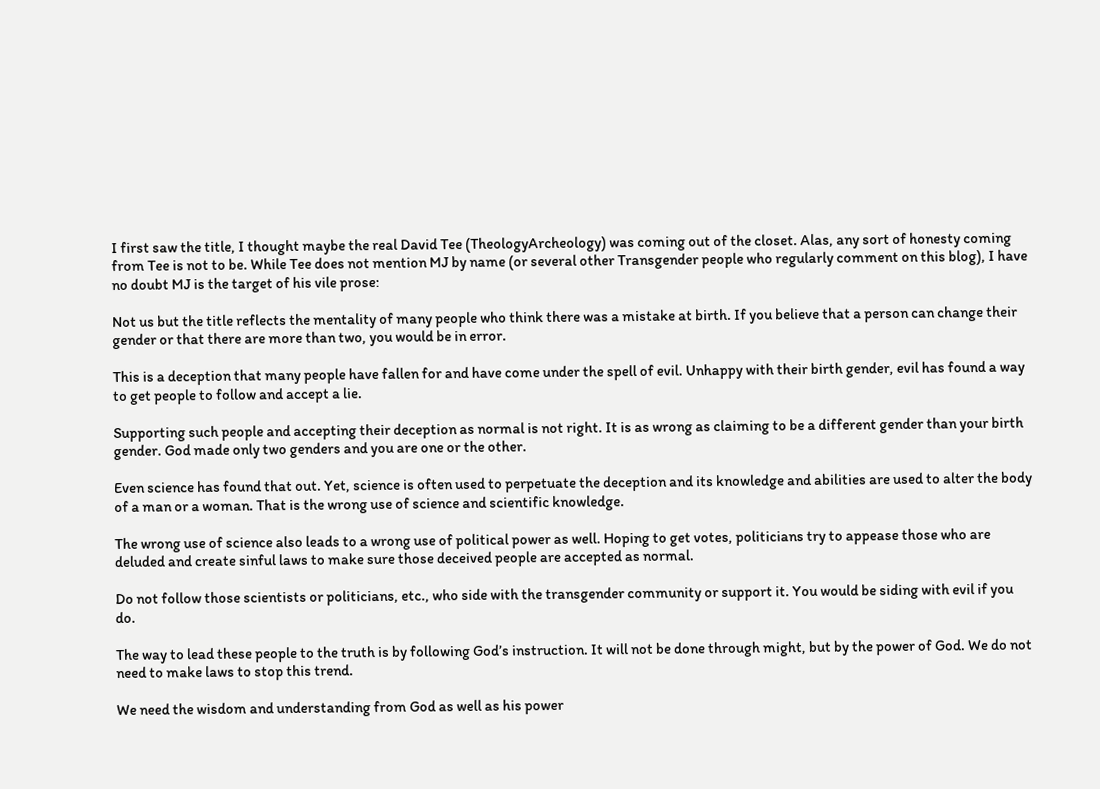I first saw the title, I thought maybe the real David Tee (TheologyArcheology) was coming out of the closet. Alas, any sort of honesty coming from Tee is not to be. While Tee does not mention MJ by name (or several other Transgender people who regularly comment on this blog), I have no doubt MJ is the target of his vile prose:

Not us but the title reflects the mentality of many people who think there was a mistake at birth. If you believe that a person can change their gender or that there are more than two, you would be in error.

This is a deception that many people have fallen for and have come under the spell of evil. Unhappy with their birth gender, evil has found a way to get people to follow and accept a lie.

Supporting such people and accepting their deception as normal is not right. It is as wrong as claiming to be a different gender than your birth gender. God made only two genders and you are one or the other.

Even science has found that out. Yet, science is often used to perpetuate the deception and its knowledge and abilities are used to alter the body of a man or a woman. That is the wrong use of science and scientific knowledge.

The wrong use of science also leads to a wrong use of political power as well. Hoping to get votes, politicians try to appease those who are deluded and create sinful laws to make sure those deceived people are accepted as normal.

Do not follow those scientists or politicians, etc., who side with the transgender community or support it. You would be siding with evil if you do.

The way to lead these people to the truth is by following God’s instruction. It will not be done through might, but by the power of God. We do not need to make laws to stop this trend.

We need the wisdom and understanding from God as well as his power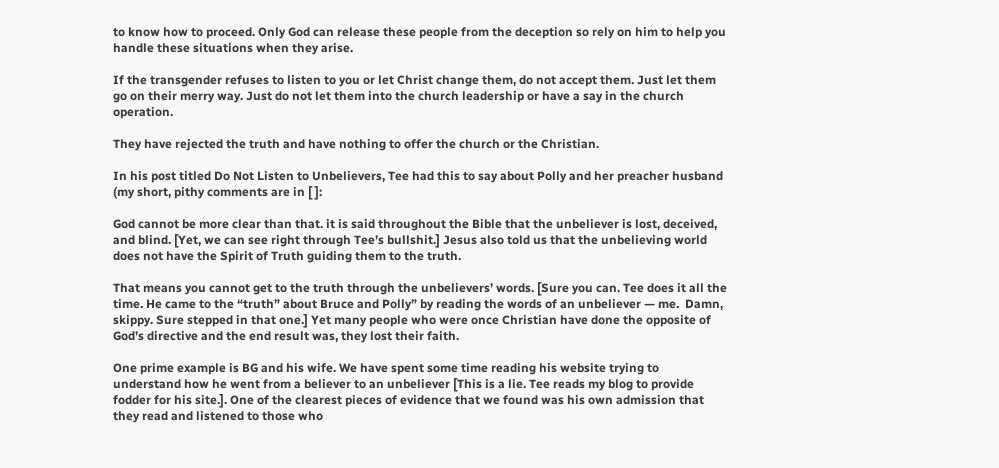to know how to proceed. Only God can release these people from the deception so rely on him to help you handle these situations when they arise.

If the transgender refuses to listen to you or let Christ change them, do not accept them. Just let them go on their merry way. Just do not let them into the church leadership or have a say in the church operation.

They have rejected the truth and have nothing to offer the church or the Christian.

In his post titled Do Not Listen to Unbelievers, Tee had this to say about Polly and her preacher husband (my short, pithy comments are in [ ]:

God cannot be more clear than that. it is said throughout the Bible that the unbeliever is lost, deceived, and blind. [Yet, we can see right through Tee’s bullshit.] Jesus also told us that the unbelieving world does not have the Spirit of Truth guiding them to the truth.

That means you cannot get to the truth through the unbelievers’ words. [Sure you can. Tee does it all the time. He came to the “truth” about Bruce and Polly” by reading the words of an unbeliever — me.  Damn, skippy. Sure stepped in that one.] Yet many people who were once Christian have done the opposite of God’s directive and the end result was, they lost their faith.

One prime example is BG and his wife. We have spent some time reading his website trying to understand how he went from a believer to an unbeliever [This is a lie. Tee reads my blog to provide fodder for his site.]. One of the clearest pieces of evidence that we found was his own admission that they read and listened to those who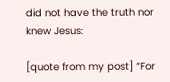did not have the truth nor knew Jesus:

[quote from my post] “For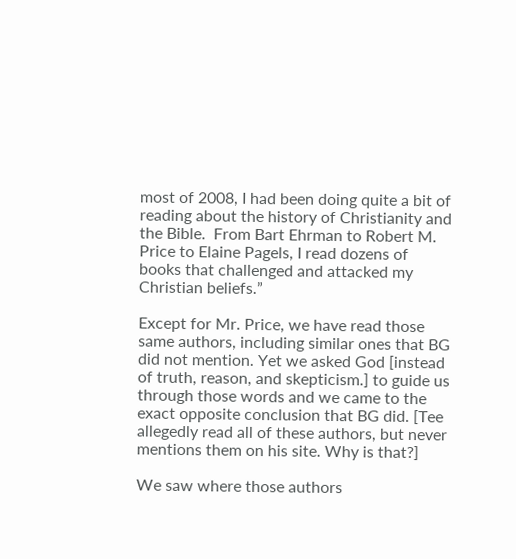most of 2008, I had been doing quite a bit of reading about the history of Christianity and the Bible.  From Bart Ehrman to Robert M. Price to Elaine Pagels, I read dozens of books that challenged and attacked my Christian beliefs.”

Except for Mr. Price, we have read those same authors, including similar ones that BG did not mention. Yet we asked God [instead of truth, reason, and skepticism.] to guide us through those words and we came to the exact opposite conclusion that BG did. [Tee allegedly read all of these authors, but never mentions them on his site. Why is that?]

We saw where those authors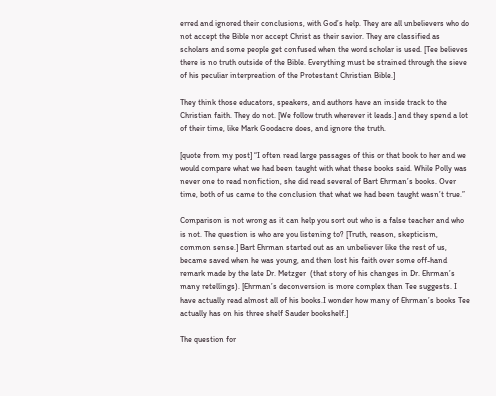erred and ignored their conclusions, with God’s help. They are all unbelievers who do not accept the Bible nor accept Christ as their savior. They are classified as scholars and some people get confused when the word scholar is used. [Tee believes there is no truth outside of the Bible. Everything must be strained through the sieve of his peculiar interpreation of the Protestant Christian Bible.]

They think those educators, speakers, and authors have an inside track to the Christian faith. They do not. [We follow truth wherever it leads.] and they spend a lot of their time, like Mark Goodacre does, and ignore the truth.

[quote from my post] “I often read large passages of this or that book to her and we would compare what we had been taught with what these books said. While Polly was never one to read nonfiction, she did read several of Bart Ehrman’s books. Over time, both of us came to the conclusion that what we had been taught wasn’t true.”

Comparison is not wrong as it can help you sort out who is a false teacher and who is not. The question is who are you listening to? [Truth, reason, skepticism, common sense.] Bart Ehrman started out as an unbeliever like the rest of us, became saved when he was young, and then lost his faith over some off-hand remark made by the late Dr. Metzger  (that story of his changes in Dr. Ehrman’s many retellings). [Ehrman’s deconversion is more complex than Tee suggests. I have actually read almost all of his books.I wonder how many of Ehrman’s books Tee actually has on his three shelf Sauder bookshelf.]

The question for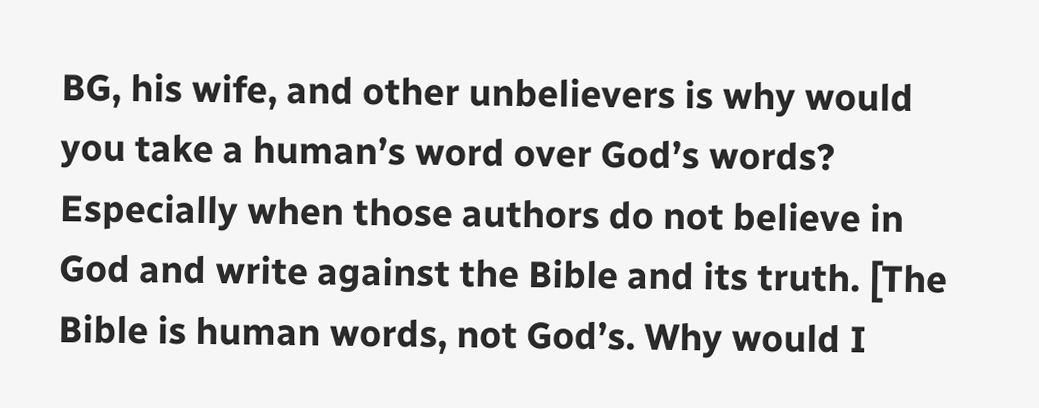BG, his wife, and other unbelievers is why would you take a human’s word over God’s words? Especially when those authors do not believe in God and write against the Bible and its truth. [The Bible is human words, not God’s. Why would I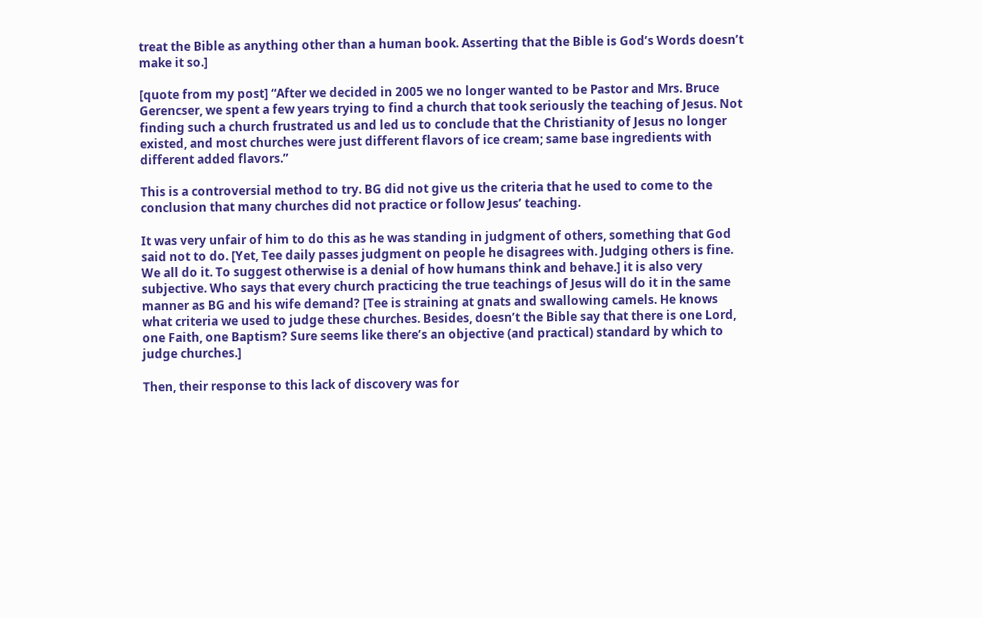treat the Bible as anything other than a human book. Asserting that the Bible is God’s Words doesn’t make it so.]

[quote from my post] “After we decided in 2005 we no longer wanted to be Pastor and Mrs. Bruce Gerencser, we spent a few years trying to find a church that took seriously the teaching of Jesus. Not finding such a church frustrated us and led us to conclude that the Christianity of Jesus no longer existed, and most churches were just different flavors of ice cream; same base ingredients with different added flavors.”

This is a controversial method to try. BG did not give us the criteria that he used to come to the conclusion that many churches did not practice or follow Jesus’ teaching.

It was very unfair of him to do this as he was standing in judgment of others, something that God said not to do. [Yet, Tee daily passes judgment on people he disagrees with. Judging others is fine. We all do it. To suggest otherwise is a denial of how humans think and behave.] it is also very subjective. Who says that every church practicing the true teachings of Jesus will do it in the same manner as BG and his wife demand? [Tee is straining at gnats and swallowing camels. He knows what criteria we used to judge these churches. Besides, doesn’t the Bible say that there is one Lord, one Faith, one Baptism? Sure seems like there’s an objective (and practical) standard by which to judge churches.]

Then, their response to this lack of discovery was for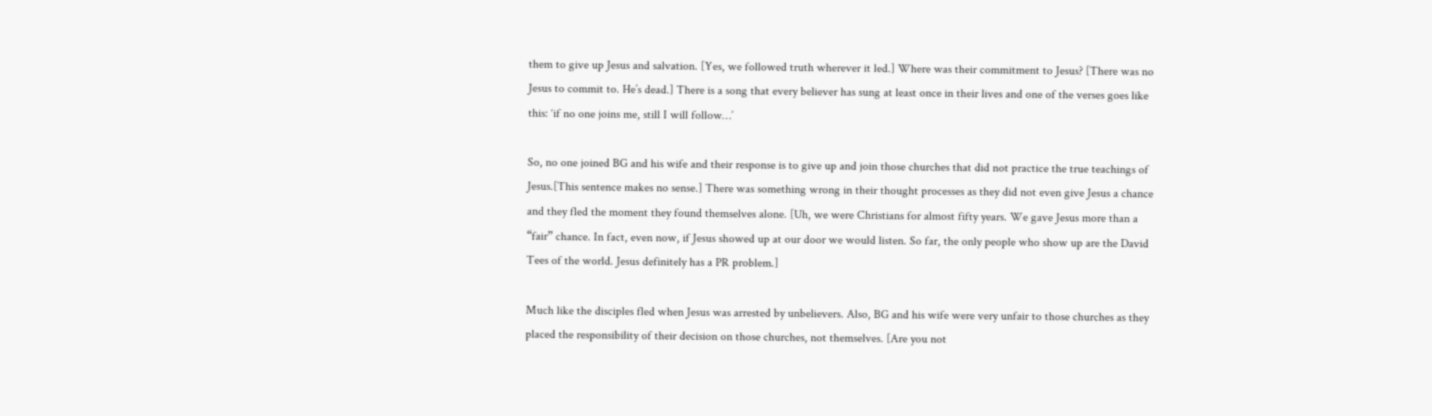them to give up Jesus and salvation. [Yes, we followed truth wherever it led.] Where was their commitment to Jesus? [There was no Jesus to commit to. He’s dead.] There is a song that every believer has sung at least once in their lives and one of the verses goes like this: ‘if no one joins me, still I will follow…’

So, no one joined BG and his wife and their response is to give up and join those churches that did not practice the true teachings of Jesus.[This sentence makes no sense.] There was something wrong in their thought processes as they did not even give Jesus a chance and they fled the moment they found themselves alone. [Uh, we were Christians for almost fifty years. We gave Jesus more than a “fair” chance. In fact, even now, if Jesus showed up at our door we would listen. So far, the only people who show up are the David Tees of the world. Jesus definitely has a PR problem.]

Much like the disciples fled when Jesus was arrested by unbelievers. Also, BG and his wife were very unfair to those churches as they placed the responsibility of their decision on those churches, not themselves. [Are you not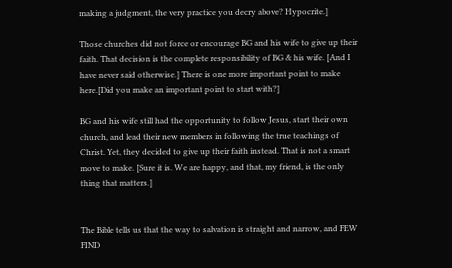making a judgment, the very practice you decry above? Hypocrite.]

Those churches did not force or encourage BG and his wife to give up their faith. That decision is the complete responsibility of BG & his wife. [And I have never said otherwise.] There is one more important point to make here.[Did you make an important point to start with?]

BG and his wife still had the opportunity to follow Jesus, start their own church, and lead their new members in following the true teachings of Christ. Yet, they decided to give up their faith instead. That is not a smart move to make. [Sure it is. We are happy, and that, my friend, is the only thing that matters.]


The Bible tells us that the way to salvation is straight and narrow, and FEW FIND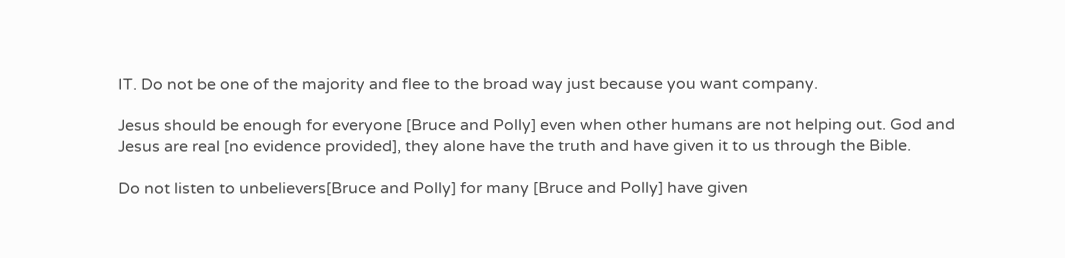IT. Do not be one of the majority and flee to the broad way just because you want company.

Jesus should be enough for everyone [Bruce and Polly] even when other humans are not helping out. God and Jesus are real [no evidence provided], they alone have the truth and have given it to us through the Bible.

Do not listen to unbelievers[Bruce and Polly] for many [Bruce and Polly] have given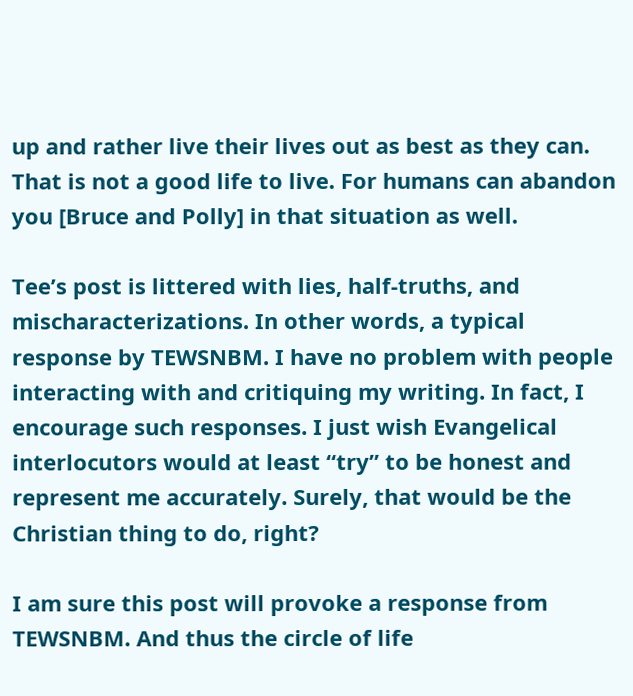up and rather live their lives out as best as they can. That is not a good life to live. For humans can abandon you [Bruce and Polly] in that situation as well.

Tee’s post is littered with lies, half-truths, and mischaracterizations. In other words, a typical response by TEWSNBM. I have no problem with people interacting with and critiquing my writing. In fact, I encourage such responses. I just wish Evangelical interlocutors would at least “try” to be honest and represent me accurately. Surely, that would be the Christian thing to do, right?

I am sure this post will provoke a response from TEWSNBM. And thus the circle of life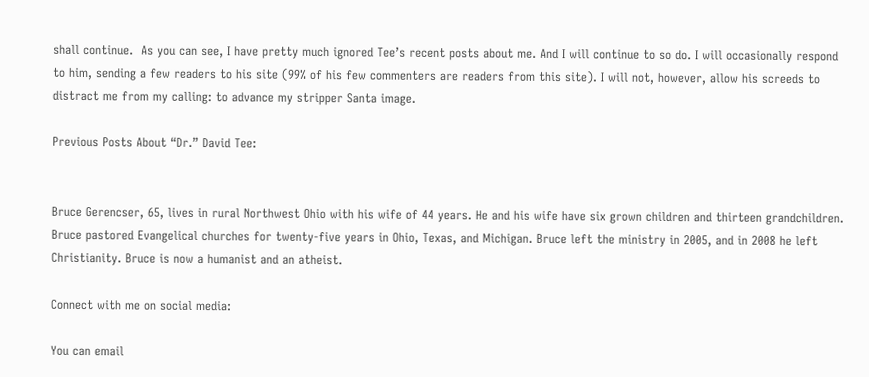shall continue.  As you can see, I have pretty much ignored Tee’s recent posts about me. And I will continue to so do. I will occasionally respond to him, sending a few readers to his site (99% of his few commenters are readers from this site). I will not, however, allow his screeds to distract me from my calling: to advance my stripper Santa image.

Previous Posts About “Dr.” David Tee:


Bruce Gerencser, 65, lives in rural Northwest Ohio with his wife of 44 years. He and his wife have six grown children and thirteen grandchildren. Bruce pastored Evangelical churches for twenty-five years in Ohio, Texas, and Michigan. Bruce left the ministry in 2005, and in 2008 he left Christianity. Bruce is now a humanist and an atheist.

Connect with me on social media:

You can email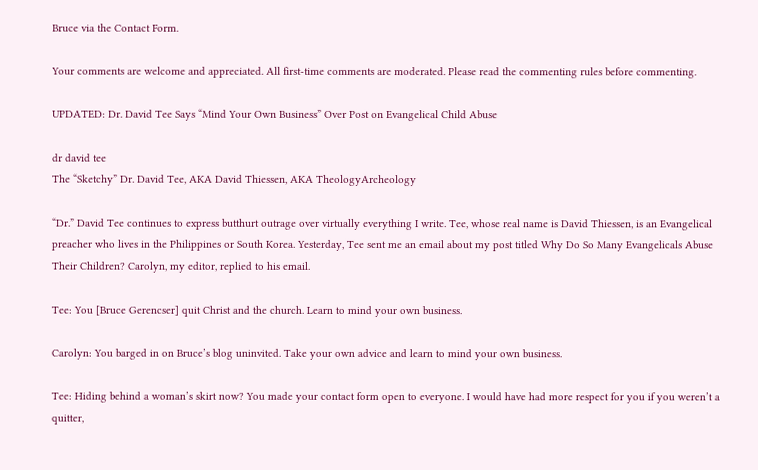Bruce via the Contact Form.

Your comments are welcome and appreciated. All first-time comments are moderated. Please read the commenting rules before commenting.

UPDATED: Dr. David Tee Says “Mind Your Own Business” Over Post on Evangelical Child Abuse

dr david tee
The “Sketchy” Dr. David Tee, AKA David Thiessen, AKA TheologyArcheology

“Dr.” David Tee continues to express butthurt outrage over virtually everything I write. Tee, whose real name is David Thiessen, is an Evangelical preacher who lives in the Philippines or South Korea. Yesterday, Tee sent me an email about my post titled Why Do So Many Evangelicals Abuse Their Children? Carolyn, my editor, replied to his email.

Tee: You [Bruce Gerencser] quit Christ and the church. Learn to mind your own business.

Carolyn: You barged in on Bruce’s blog uninvited. Take your own advice and learn to mind your own business.

Tee: Hiding behind a woman’s skirt now? You made your contact form open to everyone. I would have had more respect for you if you weren’t a quitter,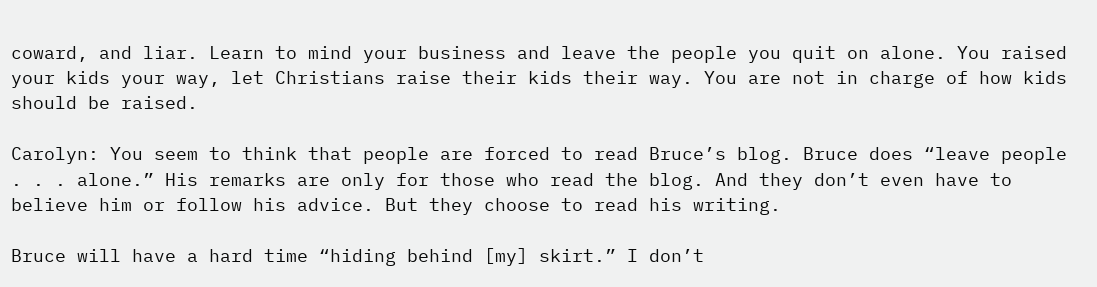coward, and liar. Learn to mind your business and leave the people you quit on alone. You raised your kids your way, let Christians raise their kids their way. You are not in charge of how kids should be raised.

Carolyn: You seem to think that people are forced to read Bruce’s blog. Bruce does “leave people . . . alone.” His remarks are only for those who read the blog. And they don’t even have to believe him or follow his advice. But they choose to read his writing.

Bruce will have a hard time “hiding behind [my] skirt.” I don’t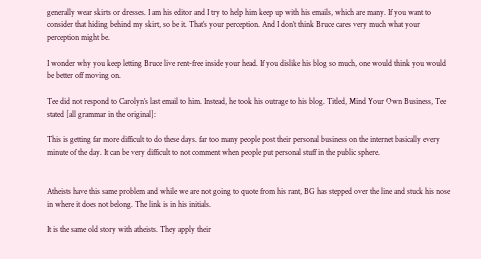generally wear skirts or dresses. I am his editor and I try to help him keep up with his emails, which are many. If you want to consider that hiding behind my skirt, so be it. That’s your perception. And I don’t think Bruce cares very much what your perception might be.

I wonder why you keep letting Bruce live rent-free inside your head. If you dislike his blog so much, one would think you would be better off moving on.

Tee did not respond to Carolyn’s last email to him. Instead, he took his outrage to his blog. Titled, Mind Your Own Business, Tee stated [all grammar in the original]:

This is getting far more difficult to do these days. far too many people post their personal business on the internet basically every minute of the day. It can be very difficult to not comment when people put personal stuff in the public sphere.


Atheists have this same problem and while we are not going to quote from his rant, BG has stepped over the line and stuck his nose in where it does not belong. The link is in his initials.

It is the same old story with atheists. They apply their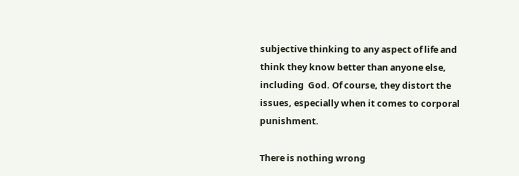subjective thinking to any aspect of life and think they know better than anyone else, including  God. Of course, they distort the issues, especially when it comes to corporal punishment.

There is nothing wrong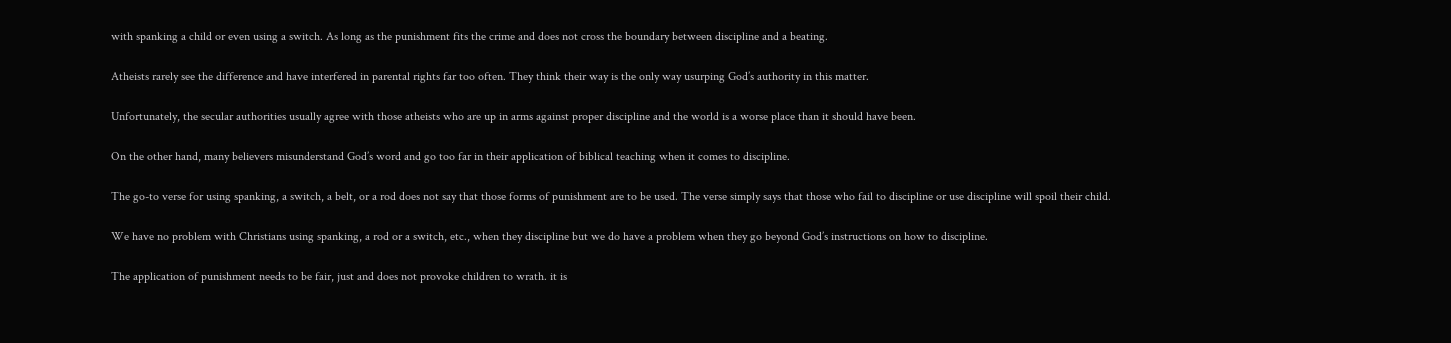with spanking a child or even using a switch. As long as the punishment fits the crime and does not cross the boundary between discipline and a beating.

Atheists rarely see the difference and have interfered in parental rights far too often. They think their way is the only way usurping God’s authority in this matter.

Unfortunately, the secular authorities usually agree with those atheists who are up in arms against proper discipline and the world is a worse place than it should have been.

On the other hand, many believers misunderstand God’s word and go too far in their application of biblical teaching when it comes to discipline.

The go-to verse for using spanking, a switch, a belt, or a rod does not say that those forms of punishment are to be used. The verse simply says that those who fail to discipline or use discipline will spoil their child.

We have no problem with Christians using spanking, a rod or a switch, etc., when they discipline but we do have a problem when they go beyond God’s instructions on how to discipline.

The application of punishment needs to be fair, just and does not provoke children to wrath. it is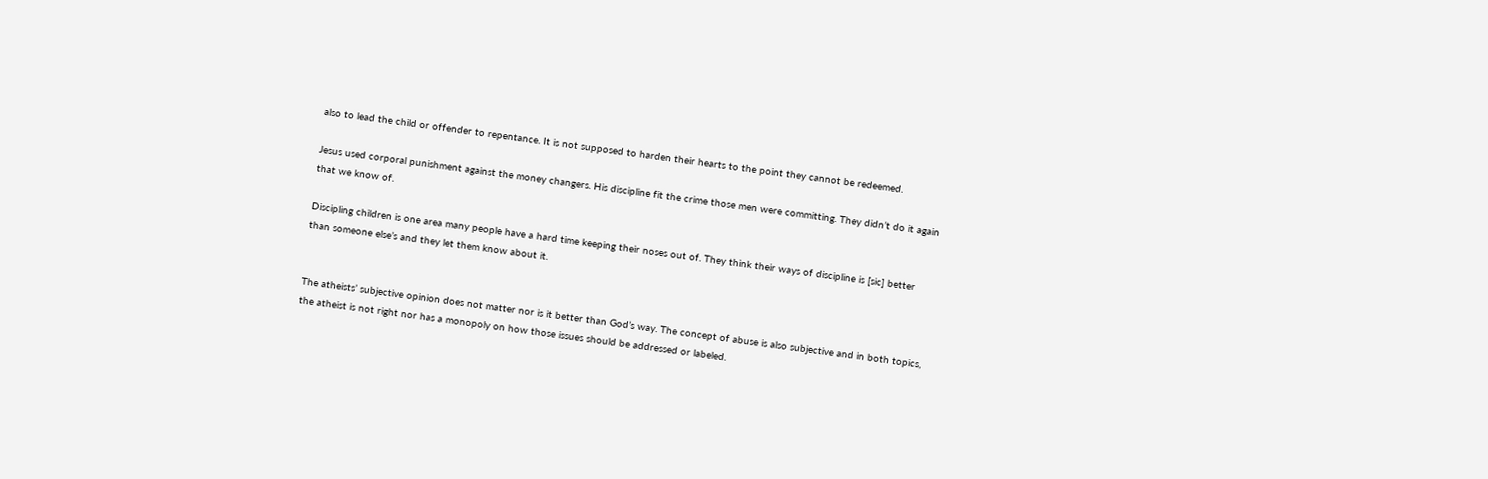also to lead the child or offender to repentance. It is not supposed to harden their hearts to the point they cannot be redeemed.

Jesus used corporal punishment against the money changers. His discipline fit the crime those men were committing. They didn’t do it again that we know of.

Discipling children is one area many people have a hard time keeping their noses out of. They think their ways of discipline is [sic] better than someone else’s and they let them know about it.


The atheists’ subjective opinion does not matter nor is it better than God’s way. The concept of abuse is also subjective and in both topics, the atheist is not right nor has a monopoly on how those issues should be addressed or labeled.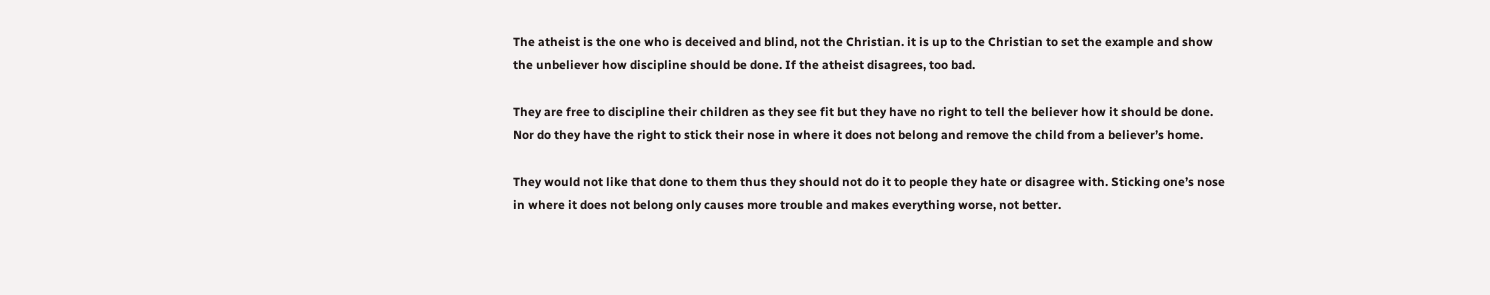The atheist is the one who is deceived and blind, not the Christian. it is up to the Christian to set the example and show the unbeliever how discipline should be done. If the atheist disagrees, too bad.

They are free to discipline their children as they see fit but they have no right to tell the believer how it should be done. Nor do they have the right to stick their nose in where it does not belong and remove the child from a believer’s home.

They would not like that done to them thus they should not do it to people they hate or disagree with. Sticking one’s nose in where it does not belong only causes more trouble and makes everything worse, not better.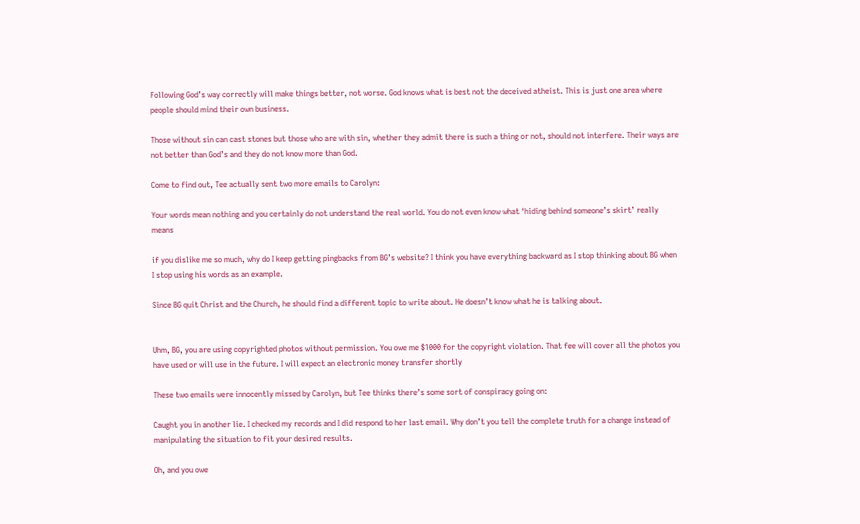Following God’s way correctly will make things better, not worse. God knows what is best not the deceived atheist. This is just one area where people should mind their own business.

Those without sin can cast stones but those who are with sin, whether they admit there is such a thing or not, should not interfere. Their ways are not better than God’s and they do not know more than God.

Come to find out, Tee actually sent two more emails to Carolyn:

Your words mean nothing and you certainly do not understand the real world. You do not even know what ‘hiding behind someone’s skirt’ really means

if you dislike me so much, why do I keep getting pingbacks from BG’s website? I think you have everything backward as I stop thinking about BG when I stop using his words as an example.

Since BG quit Christ and the Church, he should find a different topic to write about. He doesn’t know what he is talking about.


Uhm, BG, you are using copyrighted photos without permission. You owe me $1000 for the copyright violation. That fee will cover all the photos you have used or will use in the future. I will expect an electronic money transfer shortly

These two emails were innocently missed by Carolyn, but Tee thinks there’s some sort of conspiracy going on:

Caught you in another lie. I checked my records and I did respond to her last email. Why don’t you tell the complete truth for a change instead of manipulating the situation to fit your desired results.

Oh, and you owe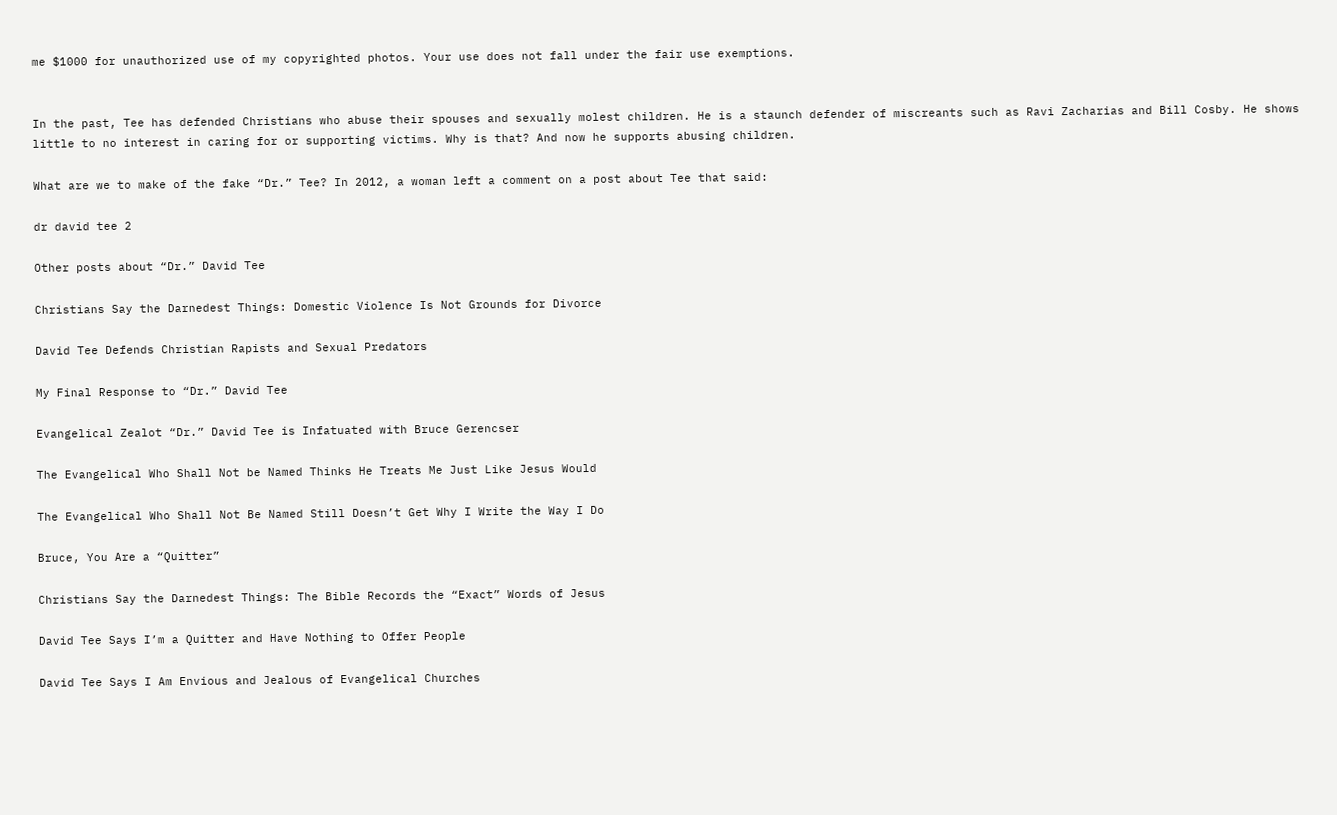me $1000 for unauthorized use of my copyrighted photos. Your use does not fall under the fair use exemptions.


In the past, Tee has defended Christians who abuse their spouses and sexually molest children. He is a staunch defender of miscreants such as Ravi Zacharias and Bill Cosby. He shows little to no interest in caring for or supporting victims. Why is that? And now he supports abusing children.

What are we to make of the fake “Dr.” Tee? In 2012, a woman left a comment on a post about Tee that said:

dr david tee 2

Other posts about “Dr.” David Tee

Christians Say the Darnedest Things: Domestic Violence Is Not Grounds for Divorce

David Tee Defends Christian Rapists and Sexual Predators

My Final Response to “Dr.” David Tee

Evangelical Zealot “Dr.” David Tee is Infatuated with Bruce Gerencser

The Evangelical Who Shall Not be Named Thinks He Treats Me Just Like Jesus Would

The Evangelical Who Shall Not Be Named Still Doesn’t Get Why I Write the Way I Do

Bruce, You Are a “Quitter”

Christians Say the Darnedest Things: The Bible Records the “Exact” Words of Jesus

David Tee Says I’m a Quitter and Have Nothing to Offer People

David Tee Says I Am Envious and Jealous of Evangelical Churches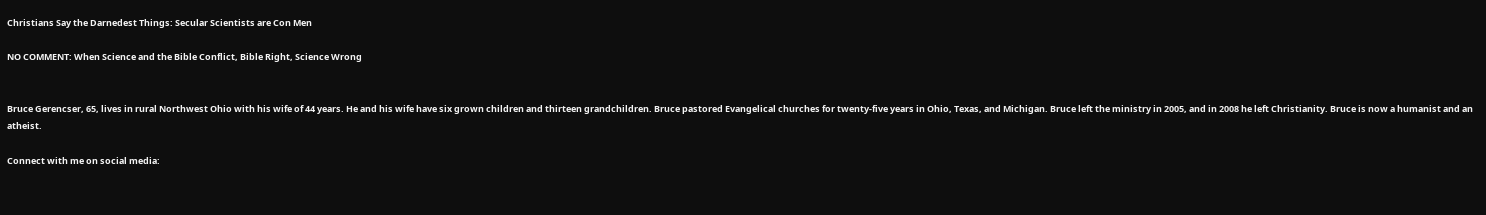Christians Say the Darnedest Things: Secular Scientists are Con Men

NO COMMENT: When Science and the Bible Conflict, Bible Right, Science Wrong


Bruce Gerencser, 65, lives in rural Northwest Ohio with his wife of 44 years. He and his wife have six grown children and thirteen grandchildren. Bruce pastored Evangelical churches for twenty-five years in Ohio, Texas, and Michigan. Bruce left the ministry in 2005, and in 2008 he left Christianity. Bruce is now a humanist and an atheist.

Connect with me on social media: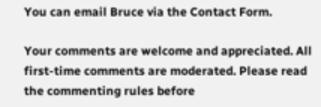You can email Bruce via the Contact Form.

Your comments are welcome and appreciated. All first-time comments are moderated. Please read the commenting rules before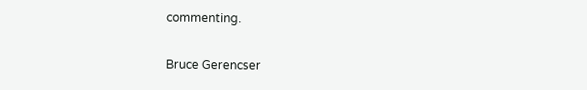commenting.

Bruce Gerencser